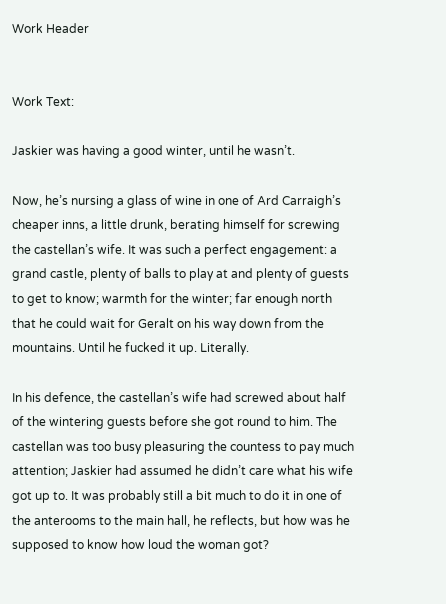Work Header


Work Text:

Jaskier was having a good winter, until he wasn’t.

Now, he’s nursing a glass of wine in one of Ard Carraigh’s cheaper inns, a little drunk, berating himself for screwing the castellan’s wife. It was such a perfect engagement: a grand castle, plenty of balls to play at and plenty of guests to get to know; warmth for the winter; far enough north that he could wait for Geralt on his way down from the mountains. Until he fucked it up. Literally.

In his defence, the castellan’s wife had screwed about half of the wintering guests before she got round to him. The castellan was too busy pleasuring the countess to pay much attention; Jaskier had assumed he didn’t care what his wife got up to. It was probably still a bit much to do it in one of the anterooms to the main hall, he reflects, but how was he supposed to know how loud the woman got?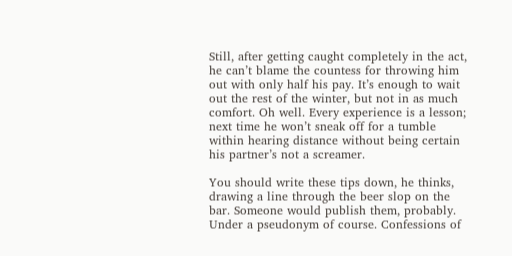Still, after getting caught completely in the act, he can’t blame the countess for throwing him out with only half his pay. It’s enough to wait out the rest of the winter, but not in as much comfort. Oh well. Every experience is a lesson; next time he won’t sneak off for a tumble within hearing distance without being certain his partner’s not a screamer.

You should write these tips down, he thinks, drawing a line through the beer slop on the bar. Someone would publish them, probably. Under a pseudonym of course. Confessions of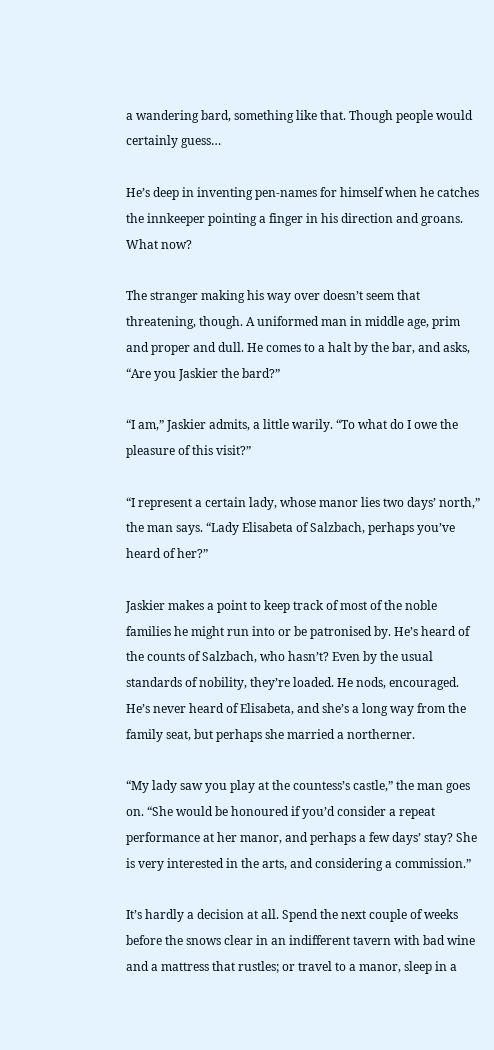a wandering bard, something like that. Though people would certainly guess…

He’s deep in inventing pen-names for himself when he catches the innkeeper pointing a finger in his direction and groans. What now?

The stranger making his way over doesn’t seem that threatening, though. A uniformed man in middle age, prim and proper and dull. He comes to a halt by the bar, and asks, “Are you Jaskier the bard?”

“I am,” Jaskier admits, a little warily. “To what do I owe the pleasure of this visit?”

“I represent a certain lady, whose manor lies two days’ north,” the man says. “Lady Elisabeta of Salzbach, perhaps you’ve heard of her?”

Jaskier makes a point to keep track of most of the noble families he might run into or be patronised by. He’s heard of the counts of Salzbach, who hasn’t? Even by the usual standards of nobility, they’re loaded. He nods, encouraged. He’s never heard of Elisabeta, and she’s a long way from the family seat, but perhaps she married a northerner.

“My lady saw you play at the countess’s castle,” the man goes on. “She would be honoured if you’d consider a repeat performance at her manor, and perhaps a few days’ stay? She is very interested in the arts, and considering a commission.”

It’s hardly a decision at all. Spend the next couple of weeks before the snows clear in an indifferent tavern with bad wine and a mattress that rustles; or travel to a manor, sleep in a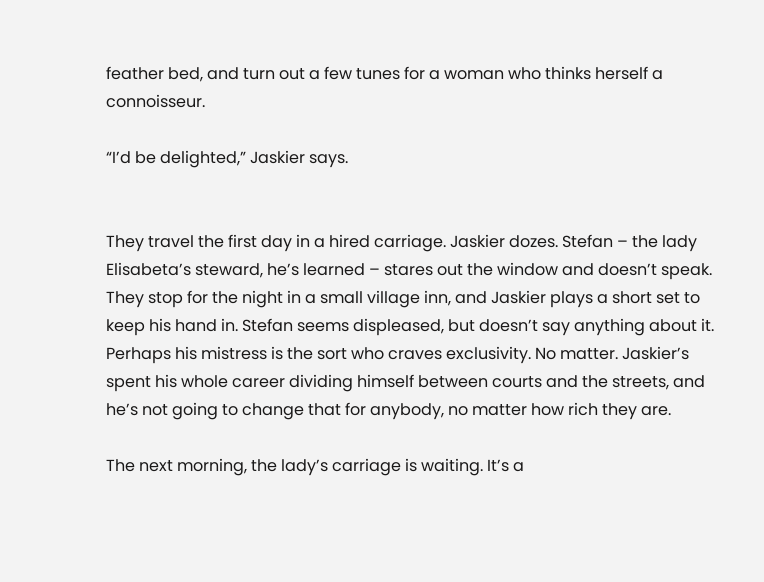feather bed, and turn out a few tunes for a woman who thinks herself a connoisseur.

“I’d be delighted,” Jaskier says.


They travel the first day in a hired carriage. Jaskier dozes. Stefan – the lady Elisabeta’s steward, he’s learned – stares out the window and doesn’t speak. They stop for the night in a small village inn, and Jaskier plays a short set to keep his hand in. Stefan seems displeased, but doesn’t say anything about it. Perhaps his mistress is the sort who craves exclusivity. No matter. Jaskier’s spent his whole career dividing himself between courts and the streets, and he’s not going to change that for anybody, no matter how rich they are.

The next morning, the lady’s carriage is waiting. It’s a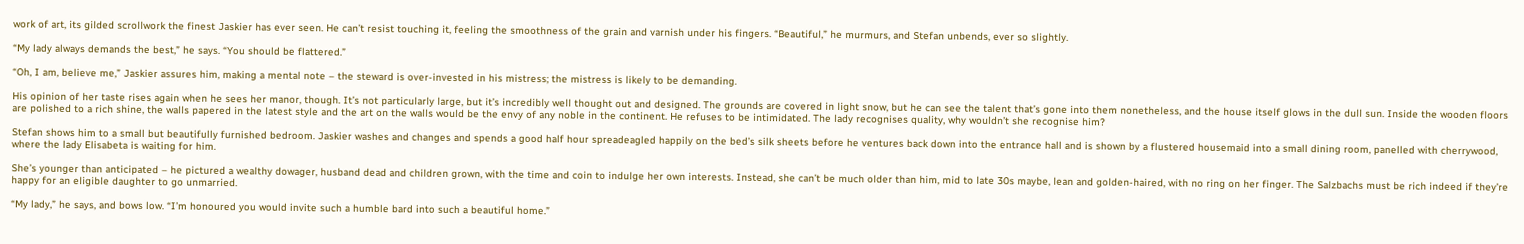work of art, its gilded scrollwork the finest Jaskier has ever seen. He can’t resist touching it, feeling the smoothness of the grain and varnish under his fingers. “Beautiful,” he murmurs, and Stefan unbends, ever so slightly.

“My lady always demands the best,” he says. “You should be flattered.”

“Oh, I am, believe me,” Jaskier assures him, making a mental note – the steward is over-invested in his mistress; the mistress is likely to be demanding.

His opinion of her taste rises again when he sees her manor, though. It’s not particularly large, but it’s incredibly well thought out and designed. The grounds are covered in light snow, but he can see the talent that’s gone into them nonetheless, and the house itself glows in the dull sun. Inside the wooden floors are polished to a rich shine, the walls papered in the latest style and the art on the walls would be the envy of any noble in the continent. He refuses to be intimidated. The lady recognises quality, why wouldn’t she recognise him?

Stefan shows him to a small but beautifully furnished bedroom. Jaskier washes and changes and spends a good half hour spreadeagled happily on the bed’s silk sheets before he ventures back down into the entrance hall and is shown by a flustered housemaid into a small dining room, panelled with cherrywood, where the lady Elisabeta is waiting for him.

She’s younger than anticipated – he pictured a wealthy dowager, husband dead and children grown, with the time and coin to indulge her own interests. Instead, she can’t be much older than him, mid to late 30s maybe, lean and golden-haired, with no ring on her finger. The Salzbachs must be rich indeed if they’re happy for an eligible daughter to go unmarried.

“My lady,” he says, and bows low. “I’m honoured you would invite such a humble bard into such a beautiful home.”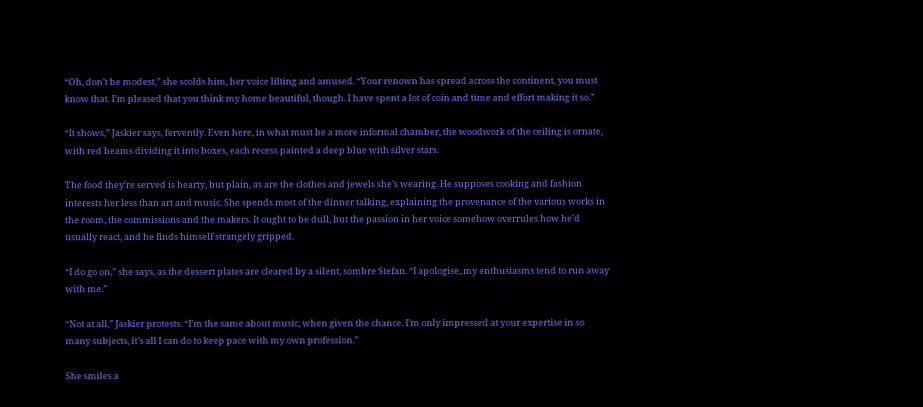“Oh, don’t be modest,” she scolds him, her voice lilting and amused. “Your renown has spread across the continent, you must know that. I’m pleased that you think my home beautiful, though. I have spent a lot of coin and time and effort making it so.”

“It shows,” Jaskier says, fervently. Even here, in what must be a more informal chamber, the woodwork of the ceiling is ornate, with red beams dividing it into boxes, each recess painted a deep blue with silver stars.

The food they’re served is hearty, but plain, as are the clothes and jewels she’s wearing. He supposes cooking and fashion interests her less than art and music. She spends most of the dinner talking, explaining the provenance of the various works in the room, the commissions and the makers. It ought to be dull, but the passion in her voice somehow overrules how he’d usually react, and he finds himself strangely gripped.

“I do go on,” she says, as the dessert plates are cleared by a silent, sombre Stefan. “I apologise, my enthusiasms tend to run away with me.”

“Not at all,” Jaskier protests. “I’m the same about music, when given the chance. I’m only impressed at your expertise in so many subjects, it’s all I can do to keep pace with my own profession.”

She smiles a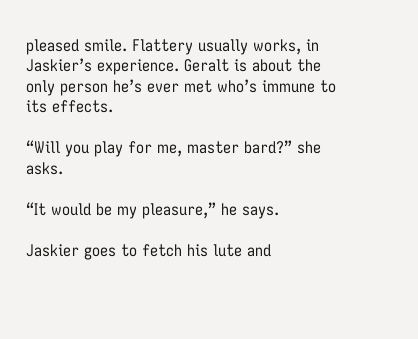pleased smile. Flattery usually works, in Jaskier’s experience. Geralt is about the only person he’s ever met who’s immune to its effects.

“Will you play for me, master bard?” she asks.

“It would be my pleasure,” he says.

Jaskier goes to fetch his lute and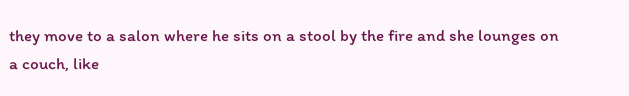they move to a salon where he sits on a stool by the fire and she lounges on a couch, like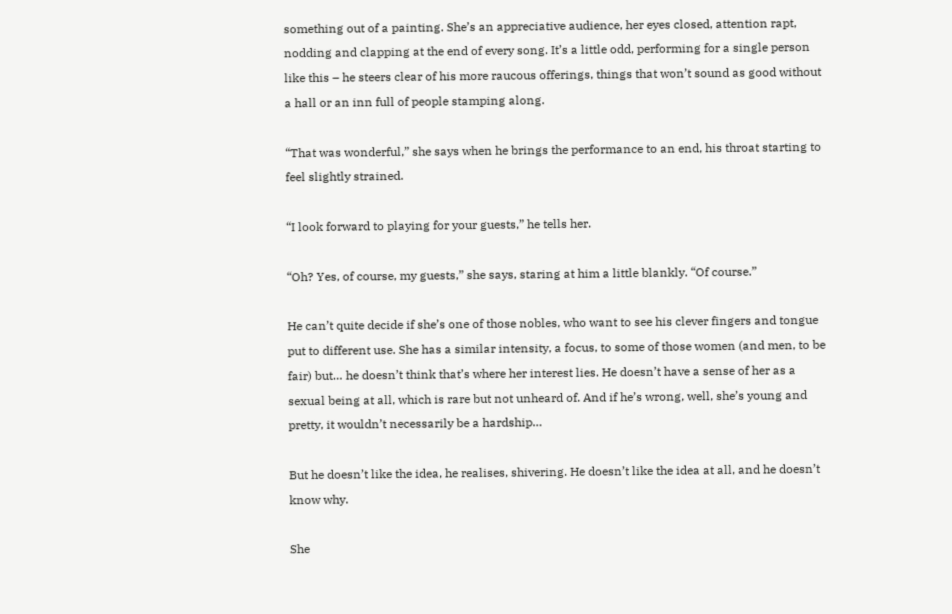something out of a painting. She’s an appreciative audience, her eyes closed, attention rapt, nodding and clapping at the end of every song. It’s a little odd, performing for a single person like this – he steers clear of his more raucous offerings, things that won’t sound as good without a hall or an inn full of people stamping along.

“That was wonderful,” she says when he brings the performance to an end, his throat starting to feel slightly strained.

“I look forward to playing for your guests,” he tells her.

“Oh? Yes, of course, my guests,” she says, staring at him a little blankly. “Of course.”

He can’t quite decide if she’s one of those nobles, who want to see his clever fingers and tongue put to different use. She has a similar intensity, a focus, to some of those women (and men, to be fair) but… he doesn’t think that’s where her interest lies. He doesn’t have a sense of her as a sexual being at all, which is rare but not unheard of. And if he’s wrong, well, she’s young and pretty, it wouldn’t necessarily be a hardship…

But he doesn’t like the idea, he realises, shivering. He doesn’t like the idea at all, and he doesn’t know why.

She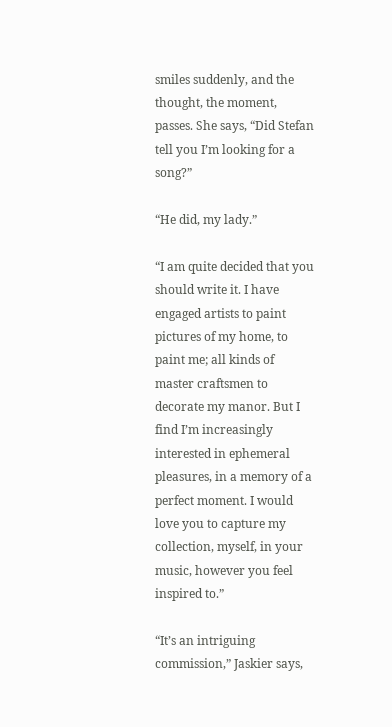smiles suddenly, and the thought, the moment, passes. She says, “Did Stefan tell you I’m looking for a song?”

“He did, my lady.”

“I am quite decided that you should write it. I have engaged artists to paint pictures of my home, to paint me; all kinds of master craftsmen to decorate my manor. But I find I’m increasingly interested in ephemeral pleasures, in a memory of a perfect moment. I would love you to capture my collection, myself, in your music, however you feel inspired to.”

“It’s an intriguing commission,” Jaskier says,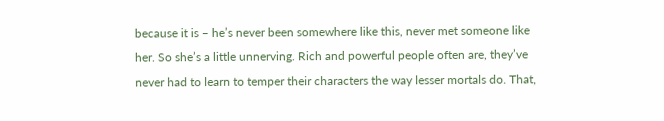because it is – he’s never been somewhere like this, never met someone like her. So she’s a little unnerving. Rich and powerful people often are, they’ve never had to learn to temper their characters the way lesser mortals do. That,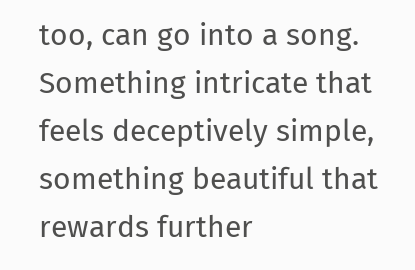too, can go into a song. Something intricate that feels deceptively simple, something beautiful that rewards further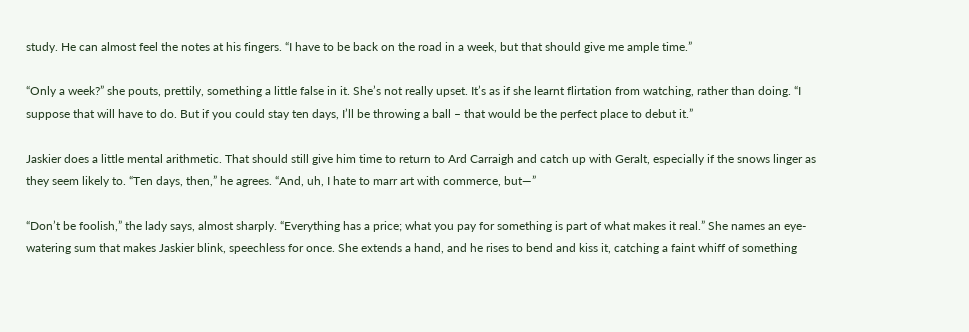study. He can almost feel the notes at his fingers. “I have to be back on the road in a week, but that should give me ample time.”

“Only a week?” she pouts, prettily, something a little false in it. She’s not really upset. It’s as if she learnt flirtation from watching, rather than doing. “I suppose that will have to do. But if you could stay ten days, I’ll be throwing a ball – that would be the perfect place to debut it.”

Jaskier does a little mental arithmetic. That should still give him time to return to Ard Carraigh and catch up with Geralt, especially if the snows linger as they seem likely to. “Ten days, then,” he agrees. “And, uh, I hate to marr art with commerce, but—”

“Don’t be foolish,” the lady says, almost sharply. “Everything has a price; what you pay for something is part of what makes it real.” She names an eye-watering sum that makes Jaskier blink, speechless for once. She extends a hand, and he rises to bend and kiss it, catching a faint whiff of something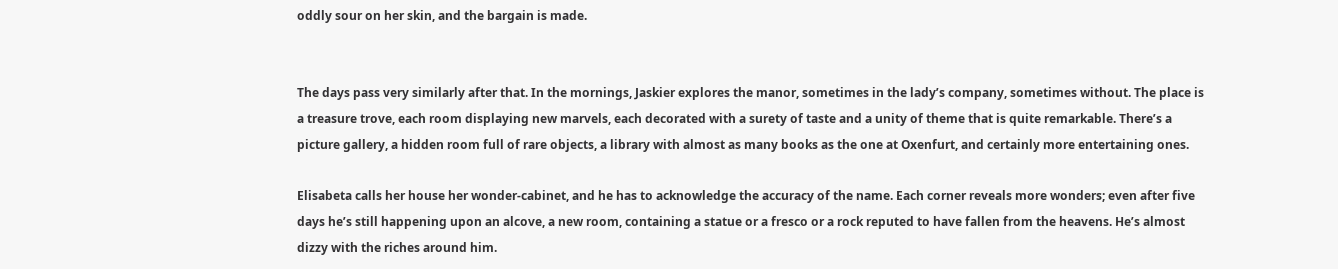oddly sour on her skin, and the bargain is made.


The days pass very similarly after that. In the mornings, Jaskier explores the manor, sometimes in the lady’s company, sometimes without. The place is a treasure trove, each room displaying new marvels, each decorated with a surety of taste and a unity of theme that is quite remarkable. There’s a picture gallery, a hidden room full of rare objects, a library with almost as many books as the one at Oxenfurt, and certainly more entertaining ones.

Elisabeta calls her house her wonder-cabinet, and he has to acknowledge the accuracy of the name. Each corner reveals more wonders; even after five days he’s still happening upon an alcove, a new room, containing a statue or a fresco or a rock reputed to have fallen from the heavens. He’s almost dizzy with the riches around him.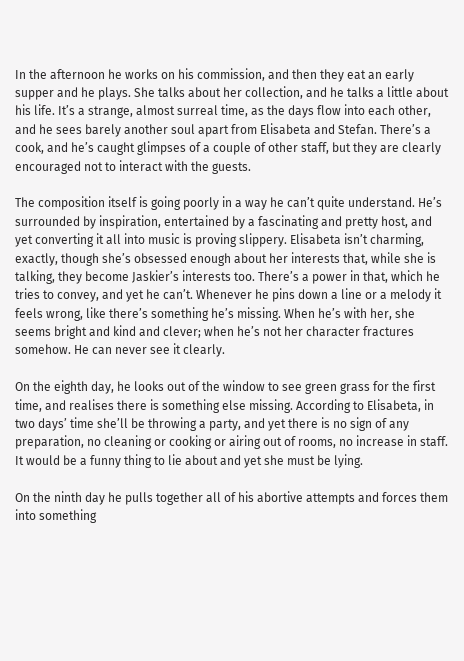In the afternoon he works on his commission, and then they eat an early supper and he plays. She talks about her collection, and he talks a little about his life. It’s a strange, almost surreal time, as the days flow into each other, and he sees barely another soul apart from Elisabeta and Stefan. There’s a cook, and he’s caught glimpses of a couple of other staff, but they are clearly encouraged not to interact with the guests.

The composition itself is going poorly in a way he can’t quite understand. He’s surrounded by inspiration, entertained by a fascinating and pretty host, and yet converting it all into music is proving slippery. Elisabeta isn’t charming, exactly, though she’s obsessed enough about her interests that, while she is talking, they become Jaskier’s interests too. There’s a power in that, which he tries to convey, and yet he can’t. Whenever he pins down a line or a melody it feels wrong, like there’s something he’s missing. When he’s with her, she seems bright and kind and clever; when he’s not her character fractures somehow. He can never see it clearly.

On the eighth day, he looks out of the window to see green grass for the first time, and realises there is something else missing. According to Elisabeta, in two days’ time she’ll be throwing a party, and yet there is no sign of any preparation, no cleaning or cooking or airing out of rooms, no increase in staff. It would be a funny thing to lie about and yet she must be lying.

On the ninth day he pulls together all of his abortive attempts and forces them into something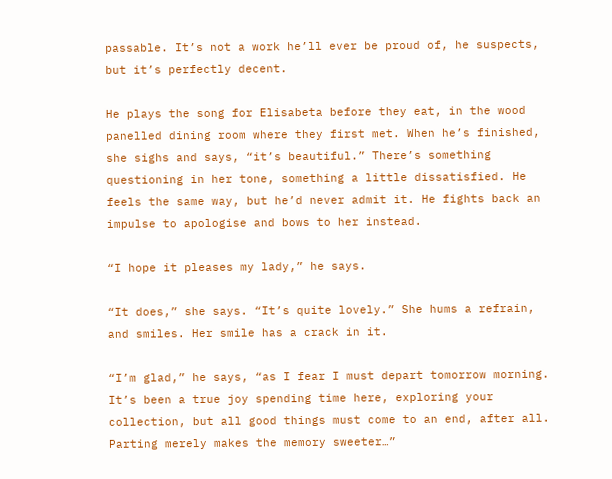passable. It’s not a work he’ll ever be proud of, he suspects, but it’s perfectly decent.

He plays the song for Elisabeta before they eat, in the wood panelled dining room where they first met. When he’s finished, she sighs and says, “it’s beautiful.” There’s something questioning in her tone, something a little dissatisfied. He feels the same way, but he’d never admit it. He fights back an impulse to apologise and bows to her instead.

“I hope it pleases my lady,” he says.

“It does,” she says. “It’s quite lovely.” She hums a refrain, and smiles. Her smile has a crack in it.

“I’m glad,” he says, “as I fear I must depart tomorrow morning. It’s been a true joy spending time here, exploring your collection, but all good things must come to an end, after all. Parting merely makes the memory sweeter…”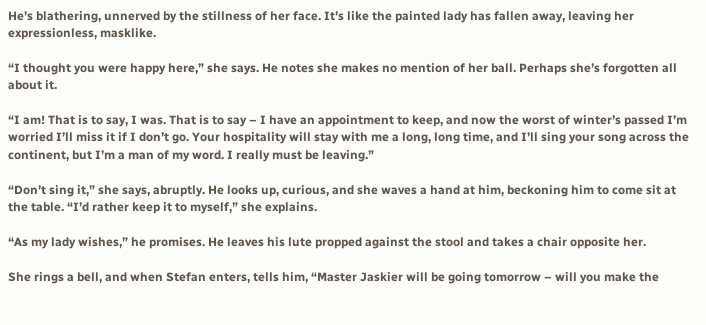He’s blathering, unnerved by the stillness of her face. It’s like the painted lady has fallen away, leaving her expressionless, masklike.

“I thought you were happy here,” she says. He notes she makes no mention of her ball. Perhaps she’s forgotten all about it.

“I am! That is to say, I was. That is to say – I have an appointment to keep, and now the worst of winter’s passed I’m worried I’ll miss it if I don’t go. Your hospitality will stay with me a long, long time, and I’ll sing your song across the continent, but I’m a man of my word. I really must be leaving.”

“Don’t sing it,” she says, abruptly. He looks up, curious, and she waves a hand at him, beckoning him to come sit at the table. “I’d rather keep it to myself,” she explains.

“As my lady wishes,” he promises. He leaves his lute propped against the stool and takes a chair opposite her.

She rings a bell, and when Stefan enters, tells him, “Master Jaskier will be going tomorrow – will you make the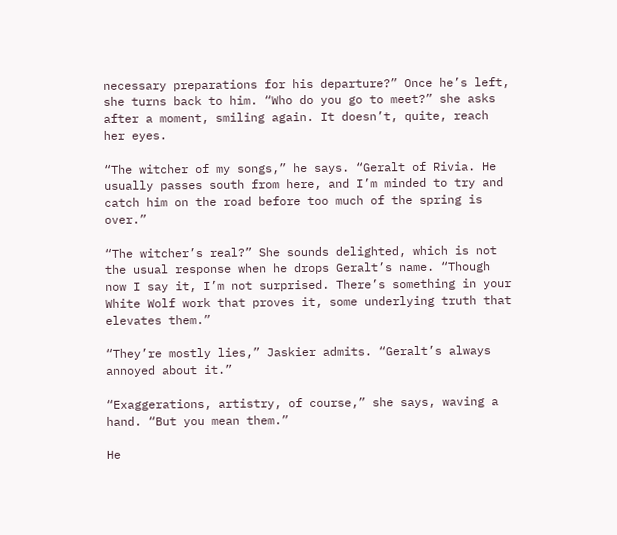necessary preparations for his departure?” Once he’s left, she turns back to him. “Who do you go to meet?” she asks after a moment, smiling again. It doesn’t, quite, reach her eyes.

“The witcher of my songs,” he says. “Geralt of Rivia. He usually passes south from here, and I’m minded to try and catch him on the road before too much of the spring is over.”

“The witcher’s real?” She sounds delighted, which is not the usual response when he drops Geralt’s name. “Though now I say it, I’m not surprised. There’s something in your White Wolf work that proves it, some underlying truth that elevates them.”

“They’re mostly lies,” Jaskier admits. “Geralt’s always annoyed about it.”

“Exaggerations, artistry, of course,” she says, waving a hand. “But you mean them.”

He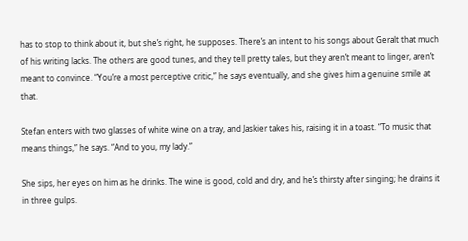has to stop to think about it, but she’s right, he supposes. There’s an intent to his songs about Geralt that much of his writing lacks. The others are good tunes, and they tell pretty tales, but they aren’t meant to linger, aren’t meant to convince. “You’re a most perceptive critic,” he says eventually, and she gives him a genuine smile at that.

Stefan enters with two glasses of white wine on a tray, and Jaskier takes his, raising it in a toast. “To music that means things,” he says. “And to you, my lady.”

She sips, her eyes on him as he drinks. The wine is good, cold and dry, and he’s thirsty after singing; he drains it in three gulps.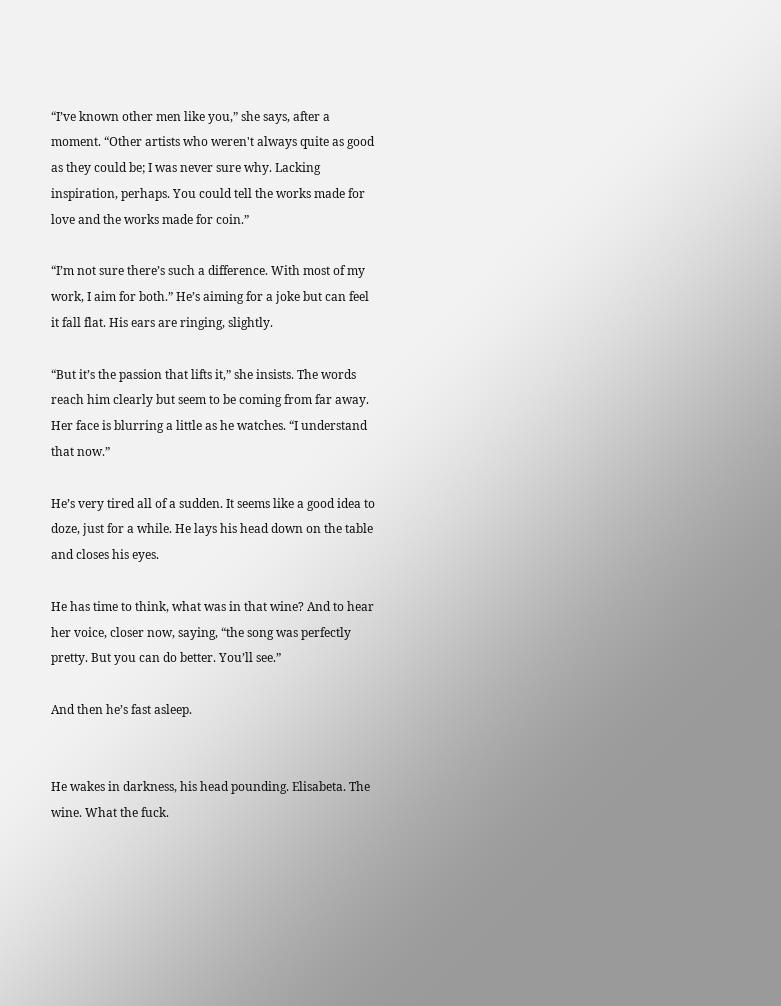“I’ve known other men like you,” she says, after a moment. “Other artists who weren't always quite as good as they could be; I was never sure why. Lacking inspiration, perhaps. You could tell the works made for love and the works made for coin.”

“I’m not sure there’s such a difference. With most of my work, I aim for both.” He’s aiming for a joke but can feel it fall flat. His ears are ringing, slightly.

“But it’s the passion that lifts it,” she insists. The words reach him clearly but seem to be coming from far away. Her face is blurring a little as he watches. “I understand that now.”

He’s very tired all of a sudden. It seems like a good idea to doze, just for a while. He lays his head down on the table and closes his eyes.

He has time to think, what was in that wine? And to hear her voice, closer now, saying, “the song was perfectly pretty. But you can do better. You’ll see.”

And then he’s fast asleep.


He wakes in darkness, his head pounding. Elisabeta. The wine. What the fuck.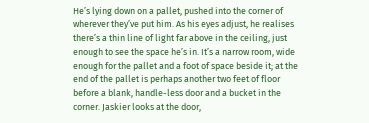He’s lying down on a pallet, pushed into the corner of wherever they’ve put him. As his eyes adjust, he realises there’s a thin line of light far above in the ceiling, just enough to see the space he’s in. It’s a narrow room, wide enough for the pallet and a foot of space beside it; at the end of the pallet is perhaps another two feet of floor before a blank, handle-less door and a bucket in the corner. Jaskier looks at the door,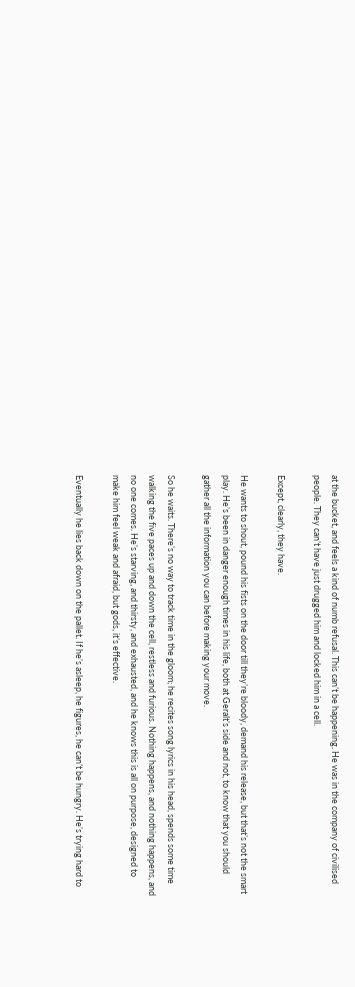at the bucket, and feels a kind of numb refusal. This can’t be happening. He was in the company of civilised people. They can’t have just drugged him and locked him in a cell.

Except, clearly, they have.

He wants to shout, pound his fists on the door till they’re bloody, demand his release, but that’s not the smart play. He’s been in danger enough times in his life, both at Geralt’s side and not, to know that you should gather all the information you can before making your move.

So he waits. There’s no way to track time in the gloom; he recites song lyrics in his head, spends some time walking the five paces up and down the cell, restless and furious. Nothing happens, and nothing happens, and no one comes. He’s starving, and thirsty, and exhausted, and he knows this is all on purpose, designed to make him feel weak and afraid, but gods, it’s effective.

Eventually he lies back down on the pallet. If he’s asleep, he figures, he can’t be hungry. He’s trying hard to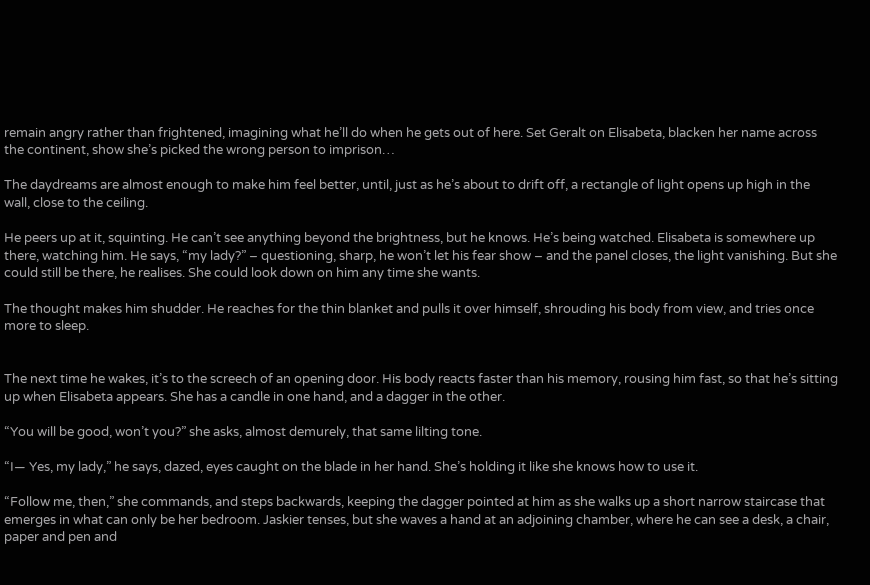remain angry rather than frightened, imagining what he’ll do when he gets out of here. Set Geralt on Elisabeta, blacken her name across the continent, show she’s picked the wrong person to imprison…

The daydreams are almost enough to make him feel better, until, just as he’s about to drift off, a rectangle of light opens up high in the wall, close to the ceiling.

He peers up at it, squinting. He can’t see anything beyond the brightness, but he knows. He’s being watched. Elisabeta is somewhere up there, watching him. He says, “my lady?” – questioning, sharp, he won’t let his fear show – and the panel closes, the light vanishing. But she could still be there, he realises. She could look down on him any time she wants.

The thought makes him shudder. He reaches for the thin blanket and pulls it over himself, shrouding his body from view, and tries once more to sleep.


The next time he wakes, it’s to the screech of an opening door. His body reacts faster than his memory, rousing him fast, so that he’s sitting up when Elisabeta appears. She has a candle in one hand, and a dagger in the other.

“You will be good, won’t you?” she asks, almost demurely, that same lilting tone.

“I— Yes, my lady,” he says, dazed, eyes caught on the blade in her hand. She’s holding it like she knows how to use it.

“Follow me, then,” she commands, and steps backwards, keeping the dagger pointed at him as she walks up a short narrow staircase that emerges in what can only be her bedroom. Jaskier tenses, but she waves a hand at an adjoining chamber, where he can see a desk, a chair, paper and pen and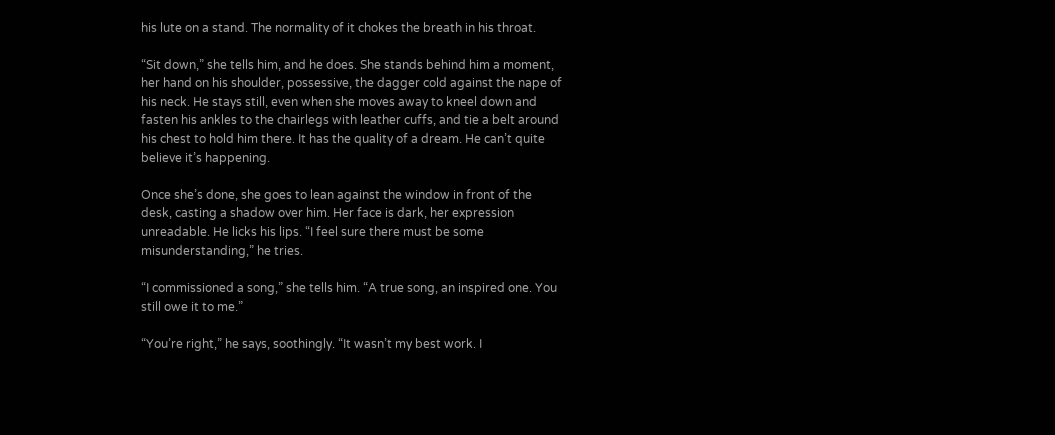his lute on a stand. The normality of it chokes the breath in his throat.

“Sit down,” she tells him, and he does. She stands behind him a moment, her hand on his shoulder, possessive, the dagger cold against the nape of his neck. He stays still, even when she moves away to kneel down and fasten his ankles to the chairlegs with leather cuffs, and tie a belt around his chest to hold him there. It has the quality of a dream. He can’t quite believe it’s happening.

Once she’s done, she goes to lean against the window in front of the desk, casting a shadow over him. Her face is dark, her expression unreadable. He licks his lips. “I feel sure there must be some misunderstanding,” he tries.

“I commissioned a song,” she tells him. “A true song, an inspired one. You still owe it to me.”

“You’re right,” he says, soothingly. “It wasn’t my best work. I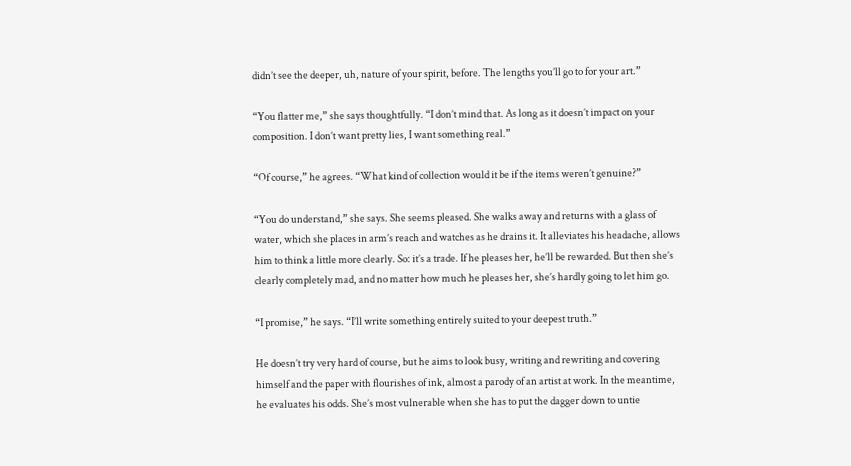didn’t see the deeper, uh, nature of your spirit, before. The lengths you’ll go to for your art.”

“You flatter me,” she says thoughtfully. “I don’t mind that. As long as it doesn’t impact on your composition. I don’t want pretty lies, I want something real.”

“Of course,” he agrees. “What kind of collection would it be if the items weren’t genuine?”

“You do understand,” she says. She seems pleased. She walks away and returns with a glass of water, which she places in arm’s reach and watches as he drains it. It alleviates his headache, allows him to think a little more clearly. So: it’s a trade. If he pleases her, he’ll be rewarded. But then she’s clearly completely mad, and no matter how much he pleases her, she’s hardly going to let him go.

“I promise,” he says. “I’ll write something entirely suited to your deepest truth.”

He doesn’t try very hard of course, but he aims to look busy, writing and rewriting and covering himself and the paper with flourishes of ink, almost a parody of an artist at work. In the meantime, he evaluates his odds. She’s most vulnerable when she has to put the dagger down to untie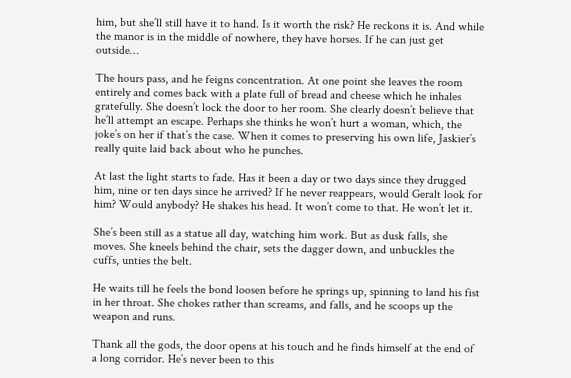him, but she’ll still have it to hand. Is it worth the risk? He reckons it is. And while the manor is in the middle of nowhere, they have horses. If he can just get outside…

The hours pass, and he feigns concentration. At one point she leaves the room entirely and comes back with a plate full of bread and cheese which he inhales gratefully. She doesn’t lock the door to her room. She clearly doesn’t believe that he’ll attempt an escape. Perhaps she thinks he won’t hurt a woman, which, the joke’s on her if that’s the case. When it comes to preserving his own life, Jaskier’s really quite laid back about who he punches.

At last the light starts to fade. Has it been a day or two days since they drugged him, nine or ten days since he arrived? If he never reappears, would Geralt look for him? Would anybody? He shakes his head. It won’t come to that. He won’t let it.

She’s been still as a statue all day, watching him work. But as dusk falls, she moves. She kneels behind the chair, sets the dagger down, and unbuckles the cuffs, unties the belt.

He waits till he feels the bond loosen before he springs up, spinning to land his fist in her throat. She chokes rather than screams, and falls, and he scoops up the weapon and runs.

Thank all the gods, the door opens at his touch and he finds himself at the end of a long corridor. He’s never been to this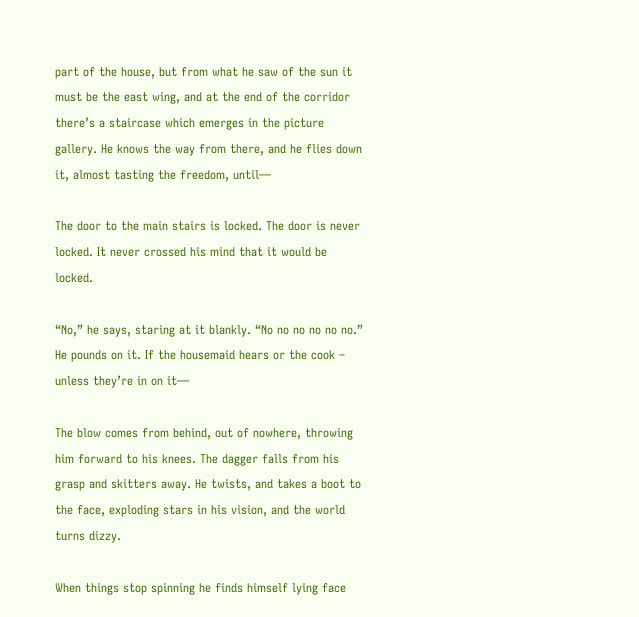part of the house, but from what he saw of the sun it must be the east wing, and at the end of the corridor there’s a staircase which emerges in the picture gallery. He knows the way from there, and he flies down it, almost tasting the freedom, until—

The door to the main stairs is locked. The door is never locked. It never crossed his mind that it would be locked.

“No,” he says, staring at it blankly. “No no no no no no.” He pounds on it. If the housemaid hears or the cook – unless they’re in on it—

The blow comes from behind, out of nowhere, throwing him forward to his knees. The dagger falls from his grasp and skitters away. He twists, and takes a boot to the face, exploding stars in his vision, and the world turns dizzy.

When things stop spinning he finds himself lying face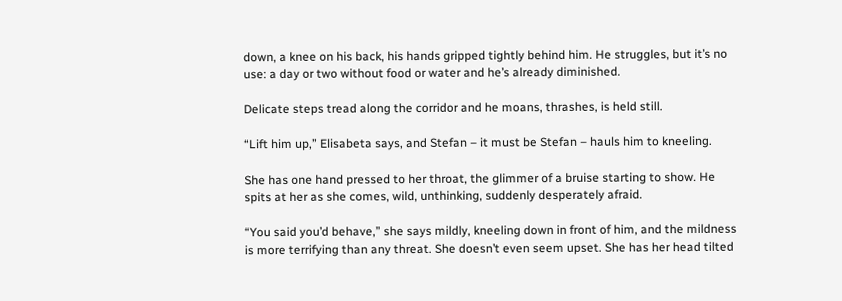down, a knee on his back, his hands gripped tightly behind him. He struggles, but it’s no use: a day or two without food or water and he’s already diminished.

Delicate steps tread along the corridor and he moans, thrashes, is held still.

“Lift him up,” Elisabeta says, and Stefan – it must be Stefan – hauls him to kneeling.

She has one hand pressed to her throat, the glimmer of a bruise starting to show. He spits at her as she comes, wild, unthinking, suddenly desperately afraid.

“You said you’d behave,” she says mildly, kneeling down in front of him, and the mildness is more terrifying than any threat. She doesn’t even seem upset. She has her head tilted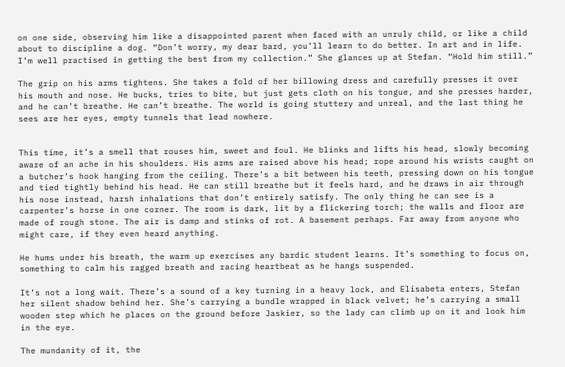on one side, observing him like a disappointed parent when faced with an unruly child, or like a child about to discipline a dog. “Don’t worry, my dear bard, you’ll learn to do better. In art and in life. I’m well practised in getting the best from my collection.” She glances up at Stefan. “Hold him still.”

The grip on his arms tightens. She takes a fold of her billowing dress and carefully presses it over his mouth and nose. He bucks, tries to bite, but just gets cloth on his tongue, and she presses harder, and he can’t breathe. He can’t breathe. The world is going stuttery and unreal, and the last thing he sees are her eyes, empty tunnels that lead nowhere.


This time, it’s a smell that rouses him, sweet and foul. He blinks and lifts his head, slowly becoming aware of an ache in his shoulders. His arms are raised above his head; rope around his wrists caught on a butcher’s hook hanging from the ceiling. There’s a bit between his teeth, pressing down on his tongue and tied tightly behind his head. He can still breathe but it feels hard, and he draws in air through his nose instead, harsh inhalations that don’t entirely satisfy. The only thing he can see is a carpenter’s horse in one corner. The room is dark, lit by a flickering torch; the walls and floor are made of rough stone. The air is damp and stinks of rot. A basement perhaps. Far away from anyone who might care, if they even heard anything.

He hums under his breath, the warm up exercises any bardic student learns. It’s something to focus on, something to calm his ragged breath and racing heartbeat as he hangs suspended.

It’s not a long wait. There’s a sound of a key turning in a heavy lock, and Elisabeta enters, Stefan her silent shadow behind her. She’s carrying a bundle wrapped in black velvet; he’s carrying a small wooden step which he places on the ground before Jaskier, so the lady can climb up on it and look him in the eye.

The mundanity of it, the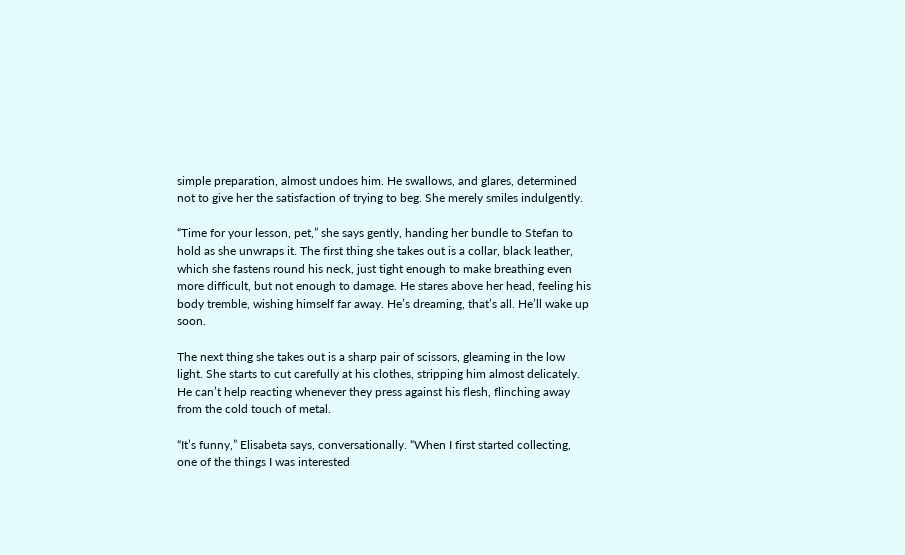simple preparation, almost undoes him. He swallows, and glares, determined not to give her the satisfaction of trying to beg. She merely smiles indulgently.

“Time for your lesson, pet,” she says gently, handing her bundle to Stefan to hold as she unwraps it. The first thing she takes out is a collar, black leather, which she fastens round his neck, just tight enough to make breathing even more difficult, but not enough to damage. He stares above her head, feeling his body tremble, wishing himself far away. He’s dreaming, that’s all. He’ll wake up soon.

The next thing she takes out is a sharp pair of scissors, gleaming in the low light. She starts to cut carefully at his clothes, stripping him almost delicately. He can’t help reacting whenever they press against his flesh, flinching away from the cold touch of metal.

“It’s funny,” Elisabeta says, conversationally. “When I first started collecting, one of the things I was interested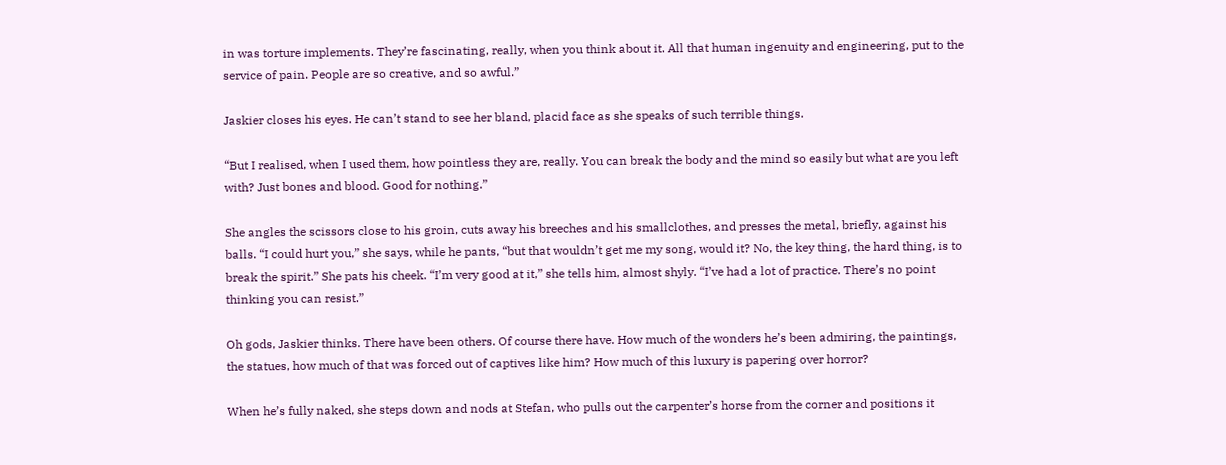in was torture implements. They’re fascinating, really, when you think about it. All that human ingenuity and engineering, put to the service of pain. People are so creative, and so awful.”

Jaskier closes his eyes. He can’t stand to see her bland, placid face as she speaks of such terrible things.

“But I realised, when I used them, how pointless they are, really. You can break the body and the mind so easily but what are you left with? Just bones and blood. Good for nothing.”

She angles the scissors close to his groin, cuts away his breeches and his smallclothes, and presses the metal, briefly, against his balls. “I could hurt you,” she says, while he pants, “but that wouldn’t get me my song, would it? No, the key thing, the hard thing, is to break the spirit.” She pats his cheek. “I’m very good at it,” she tells him, almost shyly. “I’ve had a lot of practice. There’s no point thinking you can resist.”

Oh gods, Jaskier thinks. There have been others. Of course there have. How much of the wonders he’s been admiring, the paintings, the statues, how much of that was forced out of captives like him? How much of this luxury is papering over horror?

When he’s fully naked, she steps down and nods at Stefan, who pulls out the carpenter’s horse from the corner and positions it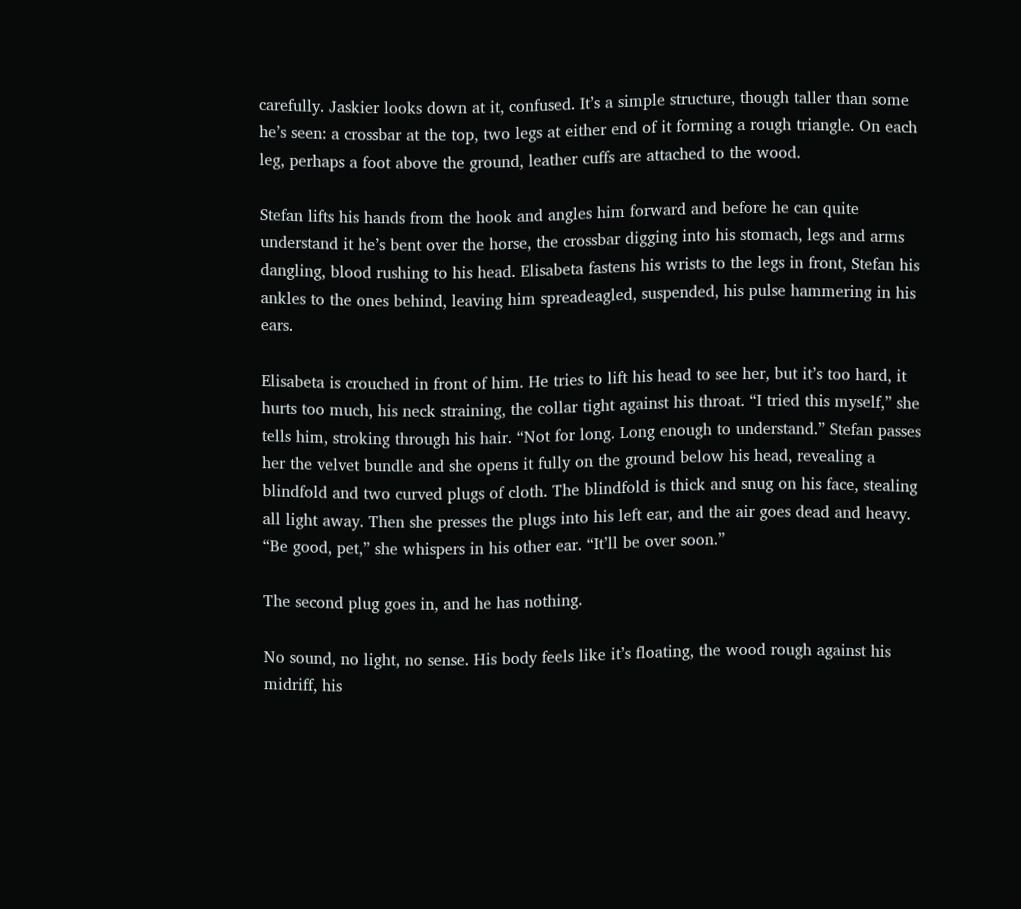carefully. Jaskier looks down at it, confused. It’s a simple structure, though taller than some he’s seen: a crossbar at the top, two legs at either end of it forming a rough triangle. On each leg, perhaps a foot above the ground, leather cuffs are attached to the wood.

Stefan lifts his hands from the hook and angles him forward and before he can quite understand it he’s bent over the horse, the crossbar digging into his stomach, legs and arms dangling, blood rushing to his head. Elisabeta fastens his wrists to the legs in front, Stefan his ankles to the ones behind, leaving him spreadeagled, suspended, his pulse hammering in his ears.

Elisabeta is crouched in front of him. He tries to lift his head to see her, but it’s too hard, it hurts too much, his neck straining, the collar tight against his throat. “I tried this myself,” she tells him, stroking through his hair. “Not for long. Long enough to understand.” Stefan passes her the velvet bundle and she opens it fully on the ground below his head, revealing a blindfold and two curved plugs of cloth. The blindfold is thick and snug on his face, stealing all light away. Then she presses the plugs into his left ear, and the air goes dead and heavy. “Be good, pet,” she whispers in his other ear. “It’ll be over soon.”

The second plug goes in, and he has nothing.

No sound, no light, no sense. His body feels like it’s floating, the wood rough against his midriff, his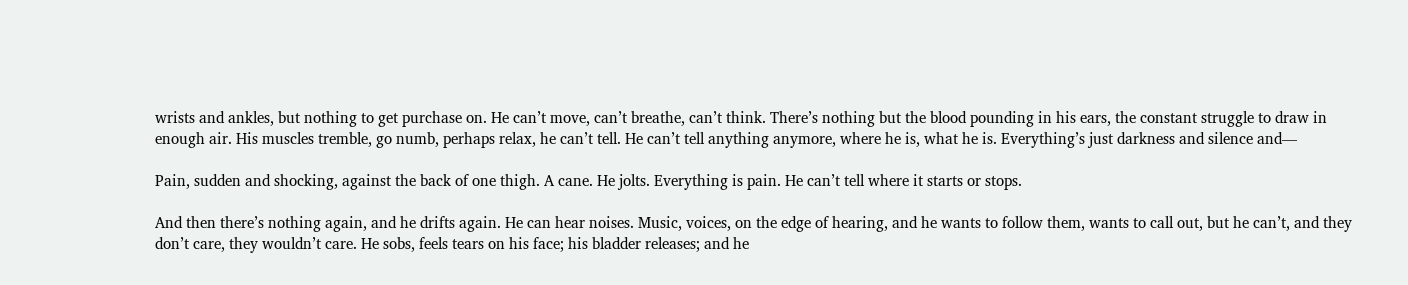wrists and ankles, but nothing to get purchase on. He can’t move, can’t breathe, can’t think. There’s nothing but the blood pounding in his ears, the constant struggle to draw in enough air. His muscles tremble, go numb, perhaps relax, he can’t tell. He can’t tell anything anymore, where he is, what he is. Everything’s just darkness and silence and—

Pain, sudden and shocking, against the back of one thigh. A cane. He jolts. Everything is pain. He can’t tell where it starts or stops.

And then there’s nothing again, and he drifts again. He can hear noises. Music, voices, on the edge of hearing, and he wants to follow them, wants to call out, but he can’t, and they don’t care, they wouldn’t care. He sobs, feels tears on his face; his bladder releases; and he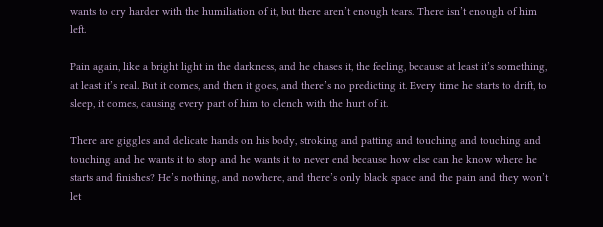wants to cry harder with the humiliation of it, but there aren’t enough tears. There isn’t enough of him left.

Pain again, like a bright light in the darkness, and he chases it, the feeling, because at least it’s something, at least it’s real. But it comes, and then it goes, and there’s no predicting it. Every time he starts to drift, to sleep, it comes, causing every part of him to clench with the hurt of it.

There are giggles and delicate hands on his body, stroking and patting and touching and touching and touching and he wants it to stop and he wants it to never end because how else can he know where he starts and finishes? He’s nothing, and nowhere, and there’s only black space and the pain and they won’t let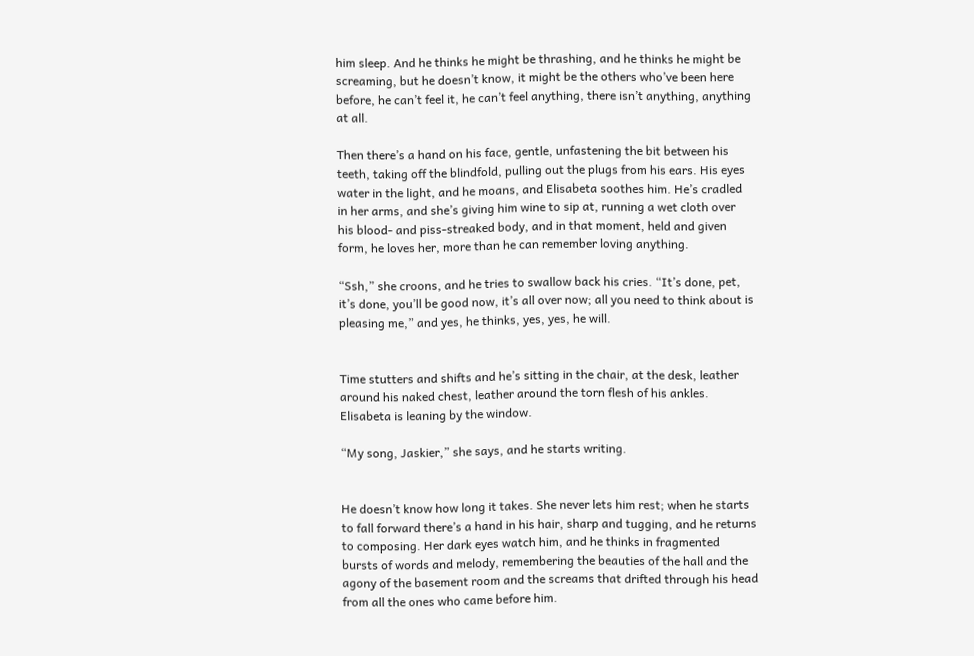him sleep. And he thinks he might be thrashing, and he thinks he might be screaming, but he doesn’t know, it might be the others who’ve been here before, he can’t feel it, he can’t feel anything, there isn’t anything, anything at all.

Then there’s a hand on his face, gentle, unfastening the bit between his teeth, taking off the blindfold, pulling out the plugs from his ears. His eyes water in the light, and he moans, and Elisabeta soothes him. He’s cradled in her arms, and she’s giving him wine to sip at, running a wet cloth over his blood- and piss-streaked body, and in that moment, held and given form, he loves her, more than he can remember loving anything.

“Ssh,” she croons, and he tries to swallow back his cries. “It’s done, pet, it’s done, you’ll be good now, it’s all over now; all you need to think about is pleasing me,” and yes, he thinks, yes, yes, he will.


Time stutters and shifts and he’s sitting in the chair, at the desk, leather around his naked chest, leather around the torn flesh of his ankles. Elisabeta is leaning by the window.

“My song, Jaskier,” she says, and he starts writing.


He doesn’t know how long it takes. She never lets him rest; when he starts to fall forward there’s a hand in his hair, sharp and tugging, and he returns to composing. Her dark eyes watch him, and he thinks in fragmented bursts of words and melody, remembering the beauties of the hall and the agony of the basement room and the screams that drifted through his head from all the ones who came before him.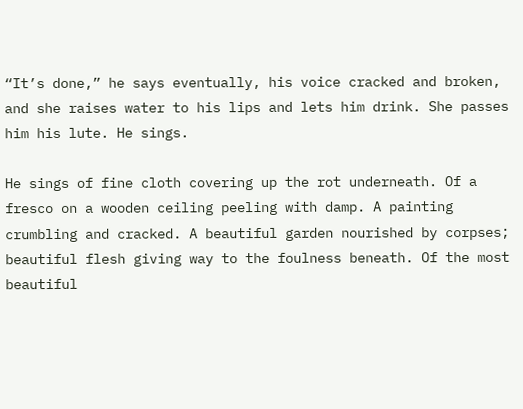“It’s done,” he says eventually, his voice cracked and broken, and she raises water to his lips and lets him drink. She passes him his lute. He sings.

He sings of fine cloth covering up the rot underneath. Of a fresco on a wooden ceiling peeling with damp. A painting crumbling and cracked. A beautiful garden nourished by corpses; beautiful flesh giving way to the foulness beneath. Of the most beautiful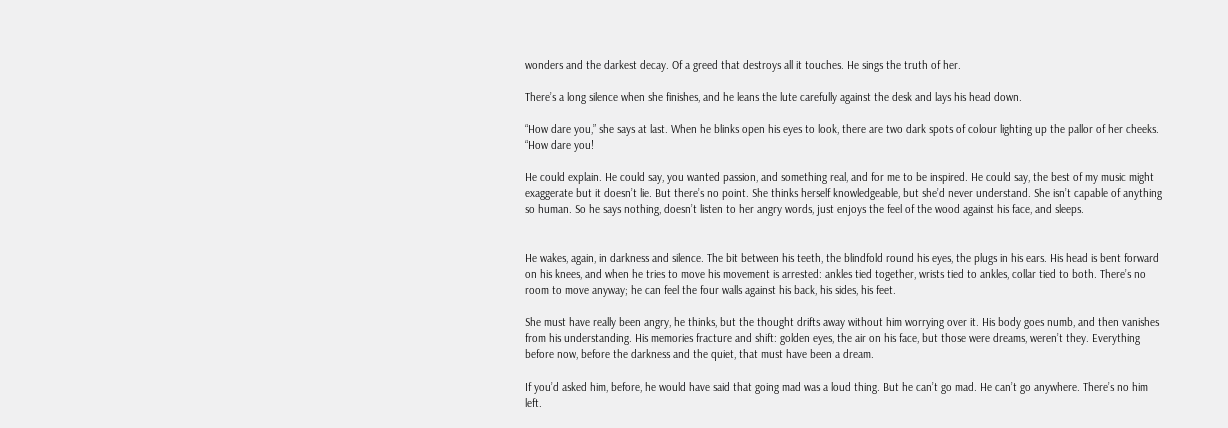wonders and the darkest decay. Of a greed that destroys all it touches. He sings the truth of her.

There’s a long silence when she finishes, and he leans the lute carefully against the desk and lays his head down.

“How dare you,” she says at last. When he blinks open his eyes to look, there are two dark spots of colour lighting up the pallor of her cheeks. “How dare you!

He could explain. He could say, you wanted passion, and something real, and for me to be inspired. He could say, the best of my music might exaggerate but it doesn’t lie. But there’s no point. She thinks herself knowledgeable, but she’d never understand. She isn’t capable of anything so human. So he says nothing, doesn’t listen to her angry words, just enjoys the feel of the wood against his face, and sleeps.


He wakes, again, in darkness and silence. The bit between his teeth, the blindfold round his eyes, the plugs in his ears. His head is bent forward on his knees, and when he tries to move his movement is arrested: ankles tied together, wrists tied to ankles, collar tied to both. There’s no room to move anyway; he can feel the four walls against his back, his sides, his feet.

She must have really been angry, he thinks, but the thought drifts away without him worrying over it. His body goes numb, and then vanishes from his understanding. His memories fracture and shift: golden eyes, the air on his face, but those were dreams, weren’t they. Everything before now, before the darkness and the quiet, that must have been a dream.

If you’d asked him, before, he would have said that going mad was a loud thing. But he can’t go mad. He can’t go anywhere. There’s no him left.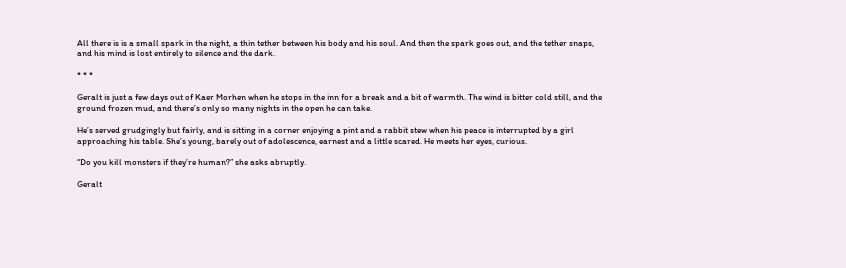All there is is a small spark in the night, a thin tether between his body and his soul. And then the spark goes out, and the tether snaps, and his mind is lost entirely to silence and the dark.

* * *

Geralt is just a few days out of Kaer Morhen when he stops in the inn for a break and a bit of warmth. The wind is bitter cold still, and the ground frozen mud, and there’s only so many nights in the open he can take.

He’s served grudgingly but fairly, and is sitting in a corner enjoying a pint and a rabbit stew when his peace is interrupted by a girl approaching his table. She’s young, barely out of adolescence, earnest and a little scared. He meets her eyes, curious.

“Do you kill monsters if they’re human?” she asks abruptly.

Geralt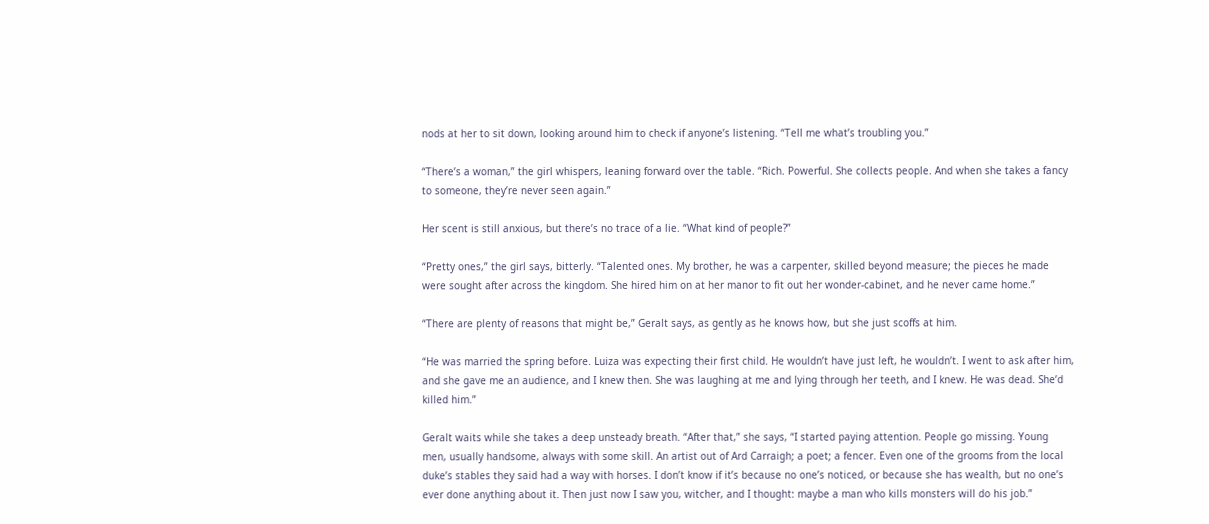nods at her to sit down, looking around him to check if anyone’s listening. “Tell me what’s troubling you.”

“There’s a woman,” the girl whispers, leaning forward over the table. “Rich. Powerful. She collects people. And when she takes a fancy to someone, they’re never seen again.”

Her scent is still anxious, but there’s no trace of a lie. “What kind of people?”

“Pretty ones,” the girl says, bitterly. “Talented ones. My brother, he was a carpenter, skilled beyond measure; the pieces he made were sought after across the kingdom. She hired him on at her manor to fit out her wonder-cabinet, and he never came home.”

“There are plenty of reasons that might be,” Geralt says, as gently as he knows how, but she just scoffs at him.

“He was married the spring before. Luiza was expecting their first child. He wouldn’t have just left, he wouldn’t. I went to ask after him, and she gave me an audience, and I knew then. She was laughing at me and lying through her teeth, and I knew. He was dead. She’d killed him.”

Geralt waits while she takes a deep unsteady breath. “After that,” she says, “I started paying attention. People go missing. Young men, usually handsome, always with some skill. An artist out of Ard Carraigh; a poet; a fencer. Even one of the grooms from the local duke’s stables they said had a way with horses. I don’t know if it’s because no one’s noticed, or because she has wealth, but no one’s ever done anything about it. Then just now I saw you, witcher, and I thought: maybe a man who kills monsters will do his job.”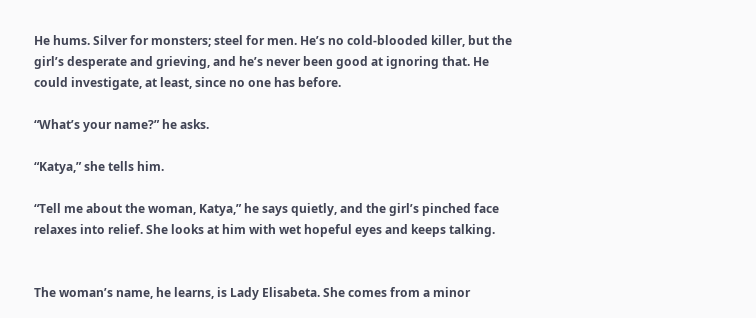He hums. Silver for monsters; steel for men. He’s no cold-blooded killer, but the girl’s desperate and grieving, and he’s never been good at ignoring that. He could investigate, at least, since no one has before.

“What’s your name?” he asks.

“Katya,” she tells him.

“Tell me about the woman, Katya,” he says quietly, and the girl’s pinched face relaxes into relief. She looks at him with wet hopeful eyes and keeps talking.


The woman’s name, he learns, is Lady Elisabeta. She comes from a minor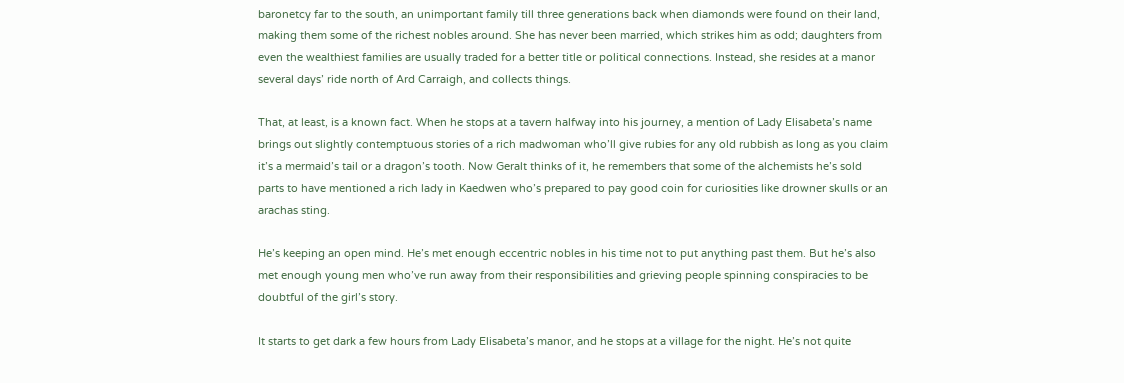baronetcy far to the south, an unimportant family till three generations back when diamonds were found on their land, making them some of the richest nobles around. She has never been married, which strikes him as odd; daughters from even the wealthiest families are usually traded for a better title or political connections. Instead, she resides at a manor several days’ ride north of Ard Carraigh, and collects things.

That, at least, is a known fact. When he stops at a tavern halfway into his journey, a mention of Lady Elisabeta’s name brings out slightly contemptuous stories of a rich madwoman who’ll give rubies for any old rubbish as long as you claim it’s a mermaid’s tail or a dragon’s tooth. Now Geralt thinks of it, he remembers that some of the alchemists he’s sold parts to have mentioned a rich lady in Kaedwen who’s prepared to pay good coin for curiosities like drowner skulls or an arachas sting.

He’s keeping an open mind. He’s met enough eccentric nobles in his time not to put anything past them. But he’s also met enough young men who’ve run away from their responsibilities and grieving people spinning conspiracies to be doubtful of the girl’s story.

It starts to get dark a few hours from Lady Elisabeta’s manor, and he stops at a village for the night. He’s not quite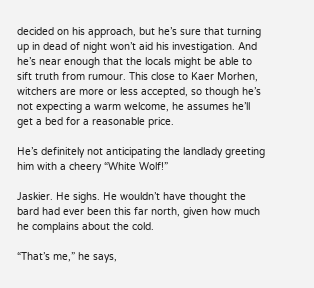decided on his approach, but he’s sure that turning up in dead of night won’t aid his investigation. And he’s near enough that the locals might be able to sift truth from rumour. This close to Kaer Morhen, witchers are more or less accepted, so though he’s not expecting a warm welcome, he assumes he’ll get a bed for a reasonable price.

He’s definitely not anticipating the landlady greeting him with a cheery “White Wolf!”

Jaskier. He sighs. He wouldn’t have thought the bard had ever been this far north, given how much he complains about the cold.

“That’s me,” he says,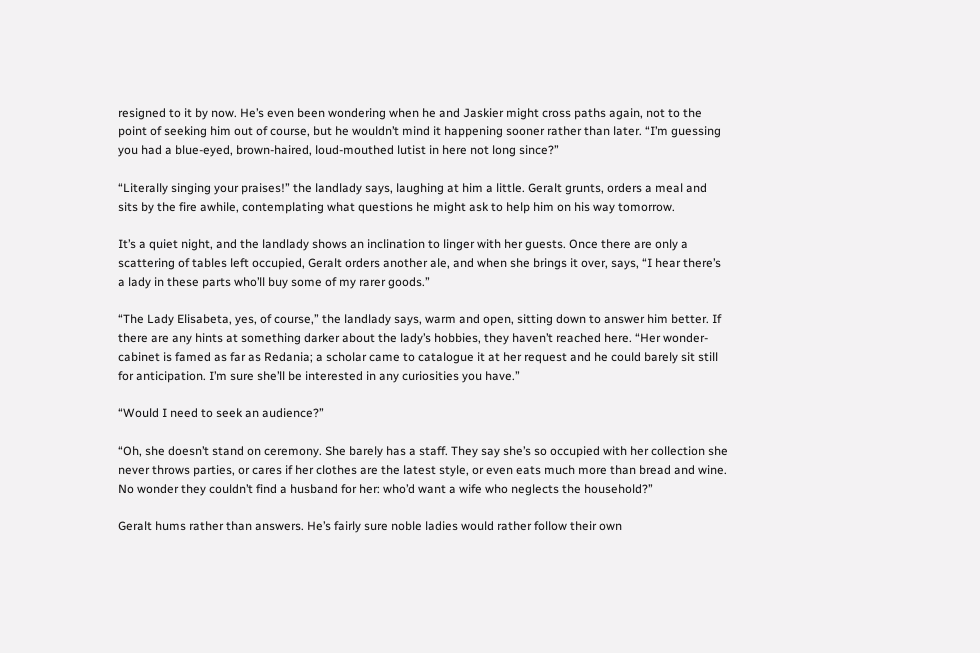resigned to it by now. He’s even been wondering when he and Jaskier might cross paths again, not to the point of seeking him out of course, but he wouldn’t mind it happening sooner rather than later. “I’m guessing you had a blue-eyed, brown-haired, loud-mouthed lutist in here not long since?”

“Literally singing your praises!” the landlady says, laughing at him a little. Geralt grunts, orders a meal and sits by the fire awhile, contemplating what questions he might ask to help him on his way tomorrow.

It’s a quiet night, and the landlady shows an inclination to linger with her guests. Once there are only a scattering of tables left occupied, Geralt orders another ale, and when she brings it over, says, “I hear there’s a lady in these parts who’ll buy some of my rarer goods.”

“The Lady Elisabeta, yes, of course,” the landlady says, warm and open, sitting down to answer him better. If there are any hints at something darker about the lady’s hobbies, they haven’t reached here. “Her wonder-cabinet is famed as far as Redania; a scholar came to catalogue it at her request and he could barely sit still for anticipation. I’m sure she’ll be interested in any curiosities you have.”

“Would I need to seek an audience?”

“Oh, she doesn’t stand on ceremony. She barely has a staff. They say she’s so occupied with her collection she never throws parties, or cares if her clothes are the latest style, or even eats much more than bread and wine. No wonder they couldn’t find a husband for her: who’d want a wife who neglects the household?”

Geralt hums rather than answers. He’s fairly sure noble ladies would rather follow their own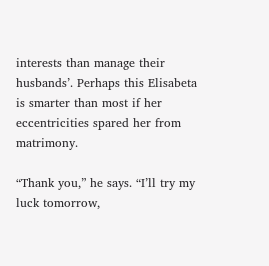interests than manage their husbands’. Perhaps this Elisabeta is smarter than most if her eccentricities spared her from matrimony.

“Thank you,” he says. “I’ll try my luck tomorrow,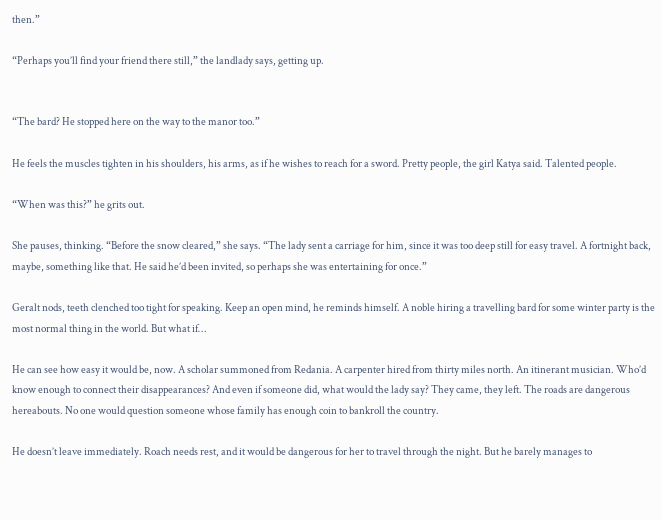then.”

“Perhaps you’ll find your friend there still,” the landlady says, getting up.


“The bard? He stopped here on the way to the manor too.”

He feels the muscles tighten in his shoulders, his arms, as if he wishes to reach for a sword. Pretty people, the girl Katya said. Talented people.

“When was this?” he grits out.

She pauses, thinking. “Before the snow cleared,” she says. “The lady sent a carriage for him, since it was too deep still for easy travel. A fortnight back, maybe, something like that. He said he’d been invited, so perhaps she was entertaining for once.”

Geralt nods, teeth clenched too tight for speaking. Keep an open mind, he reminds himself. A noble hiring a travelling bard for some winter party is the most normal thing in the world. But what if…

He can see how easy it would be, now. A scholar summoned from Redania. A carpenter hired from thirty miles north. An itinerant musician. Who’d know enough to connect their disappearances? And even if someone did, what would the lady say? They came, they left. The roads are dangerous hereabouts. No one would question someone whose family has enough coin to bankroll the country.

He doesn’t leave immediately. Roach needs rest, and it would be dangerous for her to travel through the night. But he barely manages to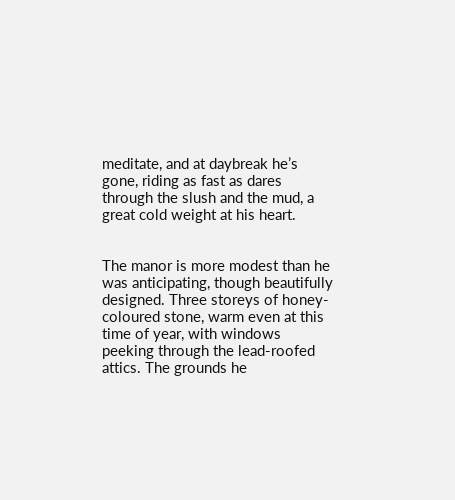meditate, and at daybreak he’s gone, riding as fast as dares through the slush and the mud, a great cold weight at his heart.


The manor is more modest than he was anticipating, though beautifully designed. Three storeys of honey-coloured stone, warm even at this time of year, with windows peeking through the lead-roofed attics. The grounds he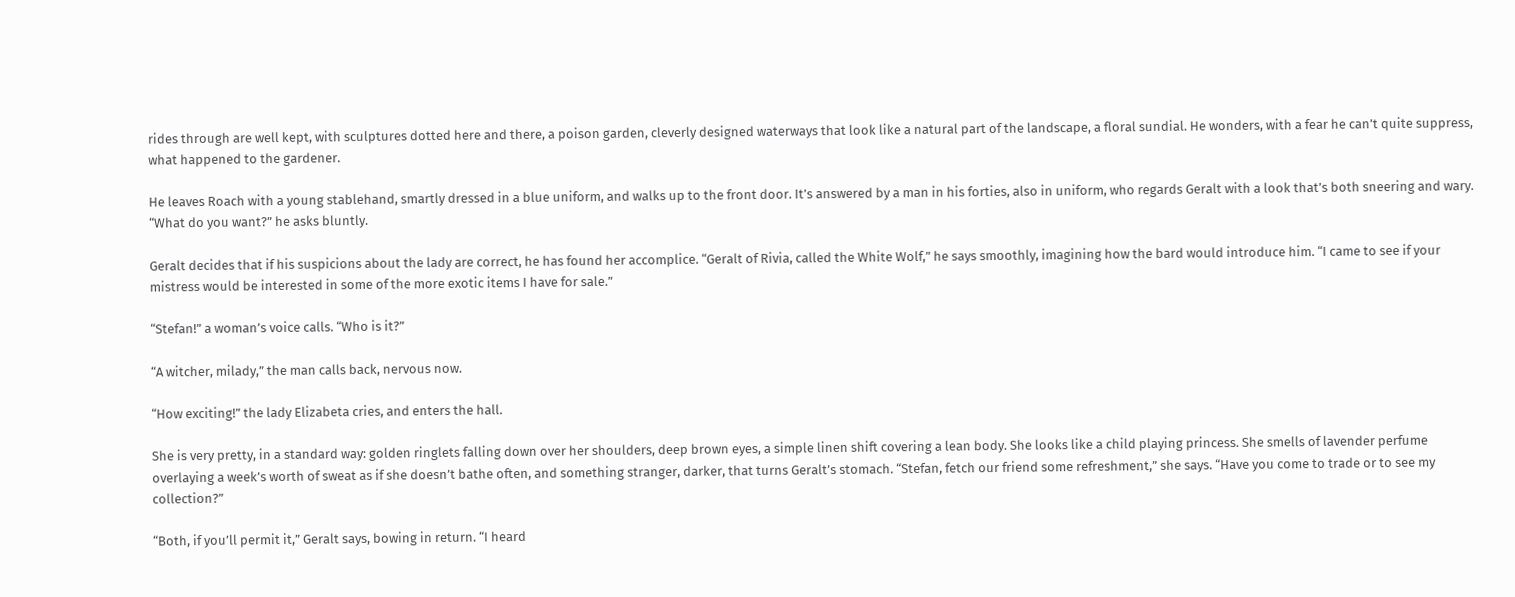rides through are well kept, with sculptures dotted here and there, a poison garden, cleverly designed waterways that look like a natural part of the landscape, a floral sundial. He wonders, with a fear he can’t quite suppress, what happened to the gardener.

He leaves Roach with a young stablehand, smartly dressed in a blue uniform, and walks up to the front door. It’s answered by a man in his forties, also in uniform, who regards Geralt with a look that’s both sneering and wary. “What do you want?” he asks bluntly.

Geralt decides that if his suspicions about the lady are correct, he has found her accomplice. “Geralt of Rivia, called the White Wolf,” he says smoothly, imagining how the bard would introduce him. “I came to see if your mistress would be interested in some of the more exotic items I have for sale.”

“Stefan!” a woman’s voice calls. “Who is it?”

“A witcher, milady,” the man calls back, nervous now.

“How exciting!” the lady Elizabeta cries, and enters the hall.

She is very pretty, in a standard way: golden ringlets falling down over her shoulders, deep brown eyes, a simple linen shift covering a lean body. She looks like a child playing princess. She smells of lavender perfume overlaying a week’s worth of sweat as if she doesn’t bathe often, and something stranger, darker, that turns Geralt’s stomach. “Stefan, fetch our friend some refreshment,” she says. “Have you come to trade or to see my collection?”

“Both, if you’ll permit it,” Geralt says, bowing in return. “I heard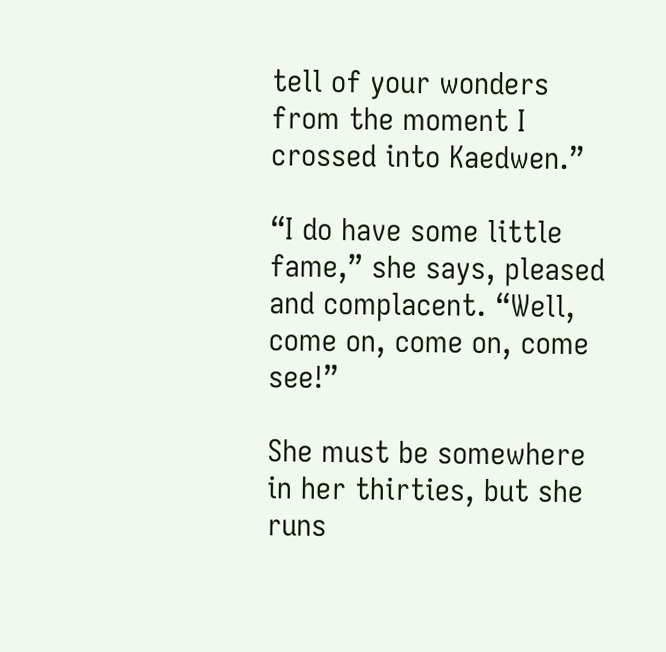tell of your wonders from the moment I crossed into Kaedwen.”

“I do have some little fame,” she says, pleased and complacent. “Well, come on, come on, come see!”

She must be somewhere in her thirties, but she runs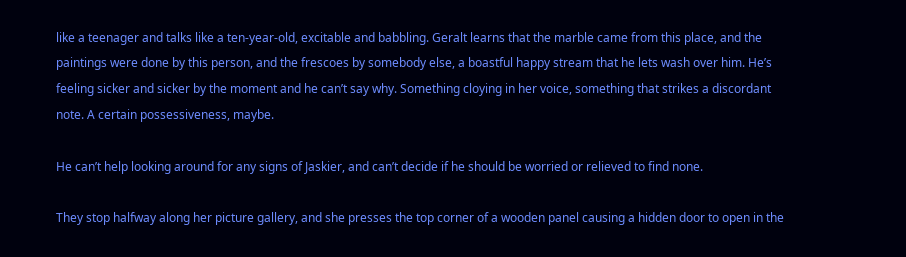like a teenager and talks like a ten-year-old, excitable and babbling. Geralt learns that the marble came from this place, and the paintings were done by this person, and the frescoes by somebody else, a boastful happy stream that he lets wash over him. He’s feeling sicker and sicker by the moment and he can’t say why. Something cloying in her voice, something that strikes a discordant note. A certain possessiveness, maybe.

He can’t help looking around for any signs of Jaskier, and can’t decide if he should be worried or relieved to find none.

They stop halfway along her picture gallery, and she presses the top corner of a wooden panel causing a hidden door to open in the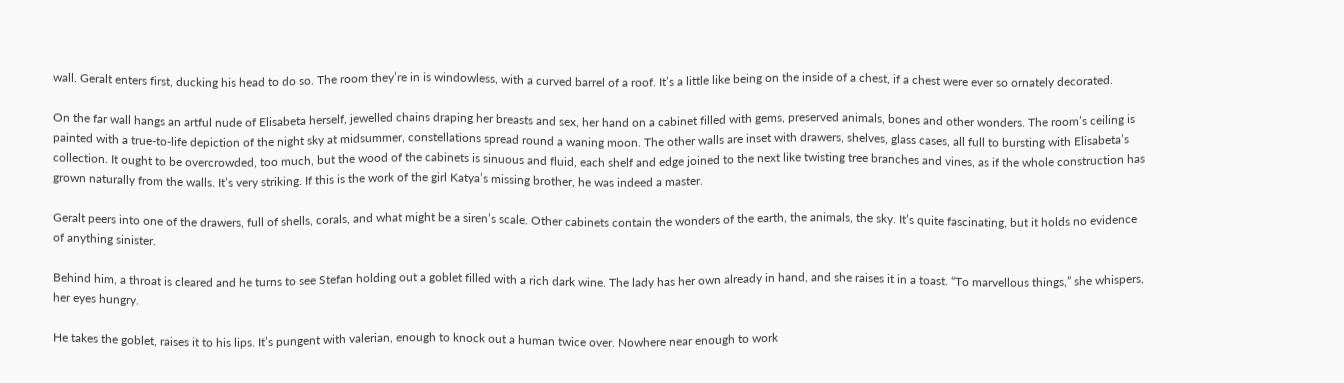wall. Geralt enters first, ducking his head to do so. The room they’re in is windowless, with a curved barrel of a roof. It’s a little like being on the inside of a chest, if a chest were ever so ornately decorated.

On the far wall hangs an artful nude of Elisabeta herself, jewelled chains draping her breasts and sex, her hand on a cabinet filled with gems, preserved animals, bones and other wonders. The room’s ceiling is painted with a true-to-life depiction of the night sky at midsummer, constellations spread round a waning moon. The other walls are inset with drawers, shelves, glass cases, all full to bursting with Elisabeta’s collection. It ought to be overcrowded, too much, but the wood of the cabinets is sinuous and fluid, each shelf and edge joined to the next like twisting tree branches and vines, as if the whole construction has grown naturally from the walls. It’s very striking. If this is the work of the girl Katya’s missing brother, he was indeed a master.

Geralt peers into one of the drawers, full of shells, corals, and what might be a siren’s scale. Other cabinets contain the wonders of the earth, the animals, the sky. It’s quite fascinating, but it holds no evidence of anything sinister.

Behind him, a throat is cleared and he turns to see Stefan holding out a goblet filled with a rich dark wine. The lady has her own already in hand, and she raises it in a toast. “To marvellous things,” she whispers, her eyes hungry.

He takes the goblet, raises it to his lips. It’s pungent with valerian, enough to knock out a human twice over. Nowhere near enough to work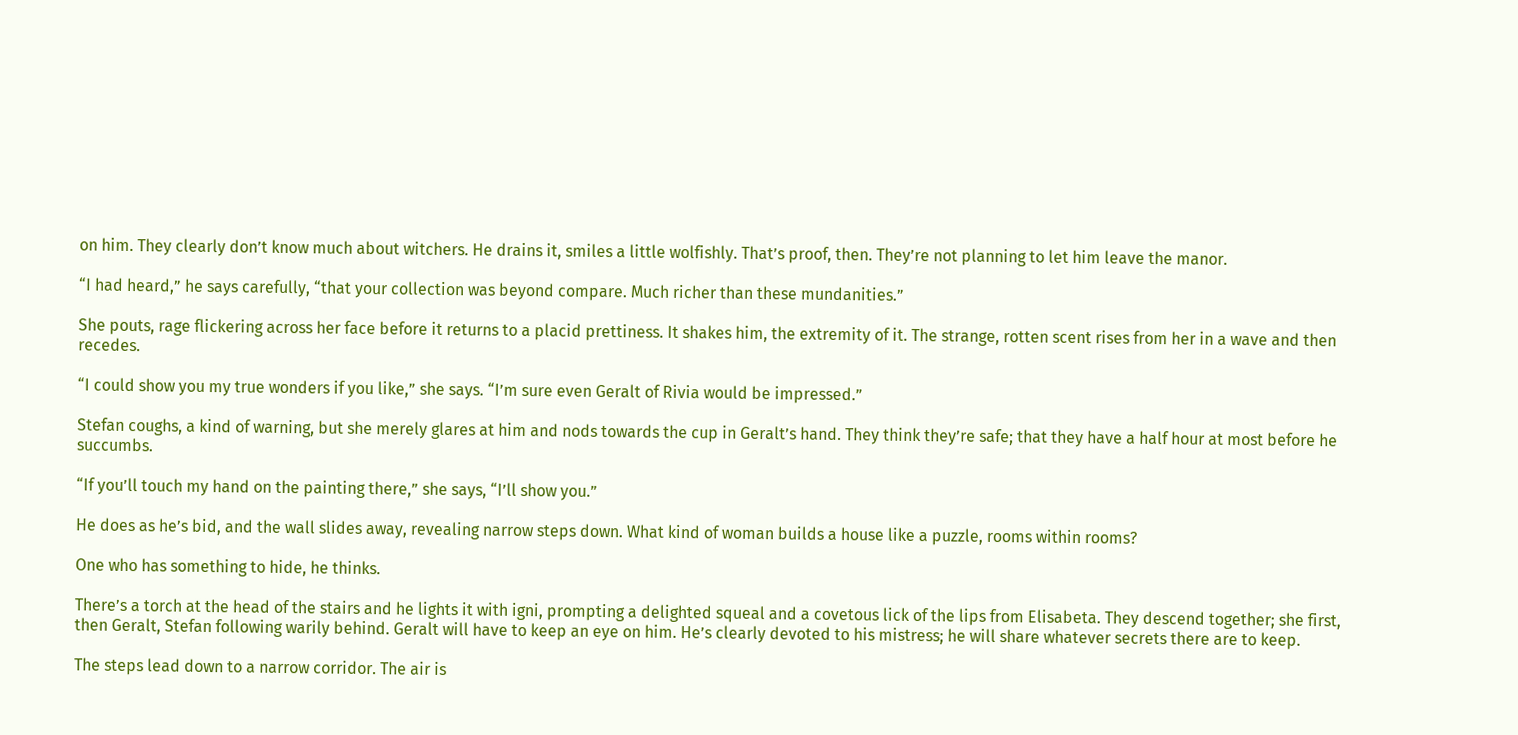on him. They clearly don’t know much about witchers. He drains it, smiles a little wolfishly. That’s proof, then. They’re not planning to let him leave the manor.

“I had heard,” he says carefully, “that your collection was beyond compare. Much richer than these mundanities.”

She pouts, rage flickering across her face before it returns to a placid prettiness. It shakes him, the extremity of it. The strange, rotten scent rises from her in a wave and then recedes.

“I could show you my true wonders if you like,” she says. “I’m sure even Geralt of Rivia would be impressed.”

Stefan coughs, a kind of warning, but she merely glares at him and nods towards the cup in Geralt’s hand. They think they’re safe; that they have a half hour at most before he succumbs.

“If you’ll touch my hand on the painting there,” she says, “I’ll show you.”

He does as he’s bid, and the wall slides away, revealing narrow steps down. What kind of woman builds a house like a puzzle, rooms within rooms?

One who has something to hide, he thinks.

There’s a torch at the head of the stairs and he lights it with igni, prompting a delighted squeal and a covetous lick of the lips from Elisabeta. They descend together; she first, then Geralt, Stefan following warily behind. Geralt will have to keep an eye on him. He’s clearly devoted to his mistress; he will share whatever secrets there are to keep.

The steps lead down to a narrow corridor. The air is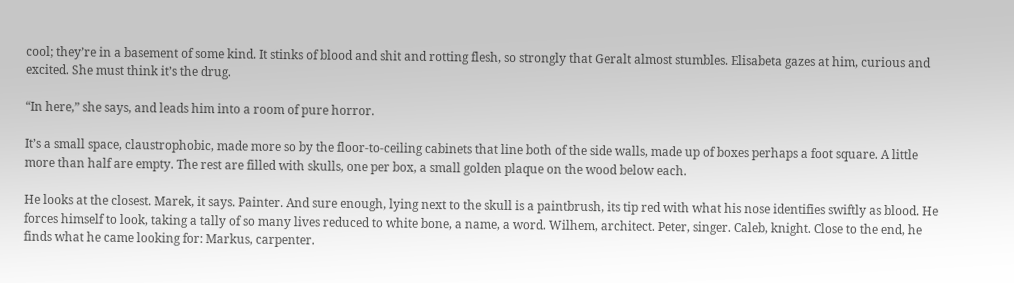cool; they’re in a basement of some kind. It stinks of blood and shit and rotting flesh, so strongly that Geralt almost stumbles. Elisabeta gazes at him, curious and excited. She must think it’s the drug.

“In here,” she says, and leads him into a room of pure horror.

It’s a small space, claustrophobic, made more so by the floor-to-ceiling cabinets that line both of the side walls, made up of boxes perhaps a foot square. A little more than half are empty. The rest are filled with skulls, one per box, a small golden plaque on the wood below each.

He looks at the closest. Marek, it says. Painter. And sure enough, lying next to the skull is a paintbrush, its tip red with what his nose identifies swiftly as blood. He forces himself to look, taking a tally of so many lives reduced to white bone, a name, a word. Wilhem, architect. Peter, singer. Caleb, knight. Close to the end, he finds what he came looking for: Markus, carpenter.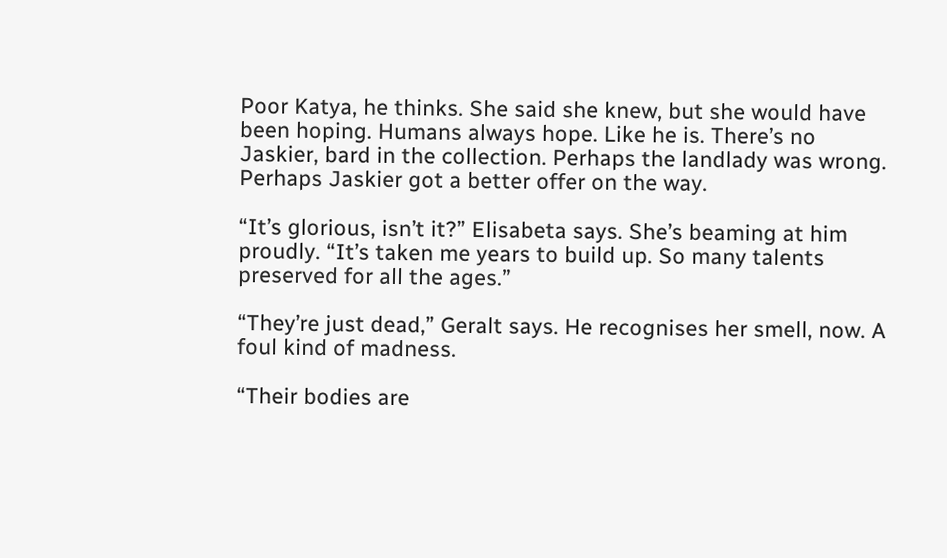Poor Katya, he thinks. She said she knew, but she would have been hoping. Humans always hope. Like he is. There’s no Jaskier, bard in the collection. Perhaps the landlady was wrong. Perhaps Jaskier got a better offer on the way.

“It’s glorious, isn’t it?” Elisabeta says. She’s beaming at him proudly. “It’s taken me years to build up. So many talents preserved for all the ages.”

“They’re just dead,” Geralt says. He recognises her smell, now. A foul kind of madness.

“Their bodies are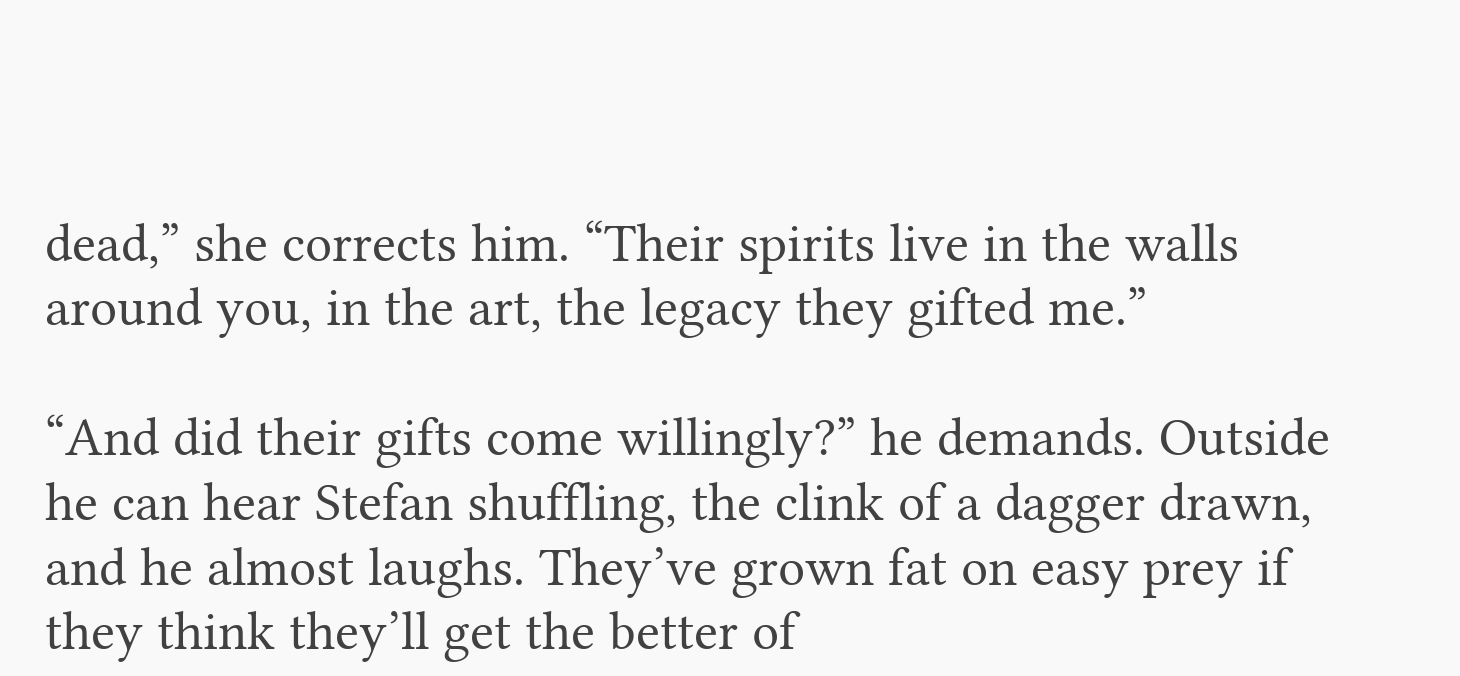dead,” she corrects him. “Their spirits live in the walls around you, in the art, the legacy they gifted me.”

“And did their gifts come willingly?” he demands. Outside he can hear Stefan shuffling, the clink of a dagger drawn, and he almost laughs. They’ve grown fat on easy prey if they think they’ll get the better of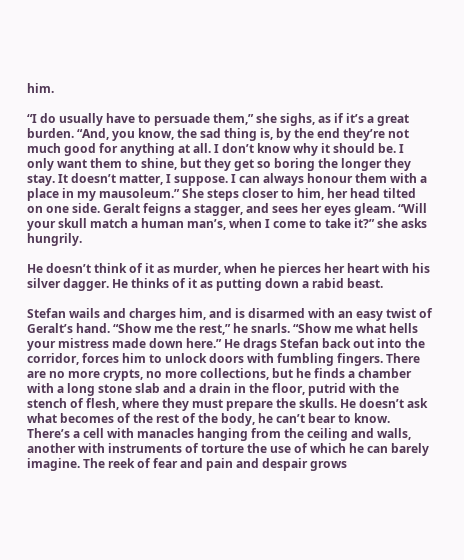him.

“I do usually have to persuade them,” she sighs, as if it’s a great burden. “And, you know, the sad thing is, by the end they’re not much good for anything at all. I don’t know why it should be. I only want them to shine, but they get so boring the longer they stay. It doesn’t matter, I suppose. I can always honour them with a place in my mausoleum.” She steps closer to him, her head tilted on one side. Geralt feigns a stagger, and sees her eyes gleam. “Will your skull match a human man’s, when I come to take it?” she asks hungrily.

He doesn’t think of it as murder, when he pierces her heart with his silver dagger. He thinks of it as putting down a rabid beast.

Stefan wails and charges him, and is disarmed with an easy twist of Geralt’s hand. “Show me the rest,” he snarls. “Show me what hells your mistress made down here.” He drags Stefan back out into the corridor, forces him to unlock doors with fumbling fingers. There are no more crypts, no more collections, but he finds a chamber with a long stone slab and a drain in the floor, putrid with the stench of flesh, where they must prepare the skulls. He doesn’t ask what becomes of the rest of the body, he can’t bear to know. There’s a cell with manacles hanging from the ceiling and walls, another with instruments of torture the use of which he can barely imagine. The reek of fear and pain and despair grows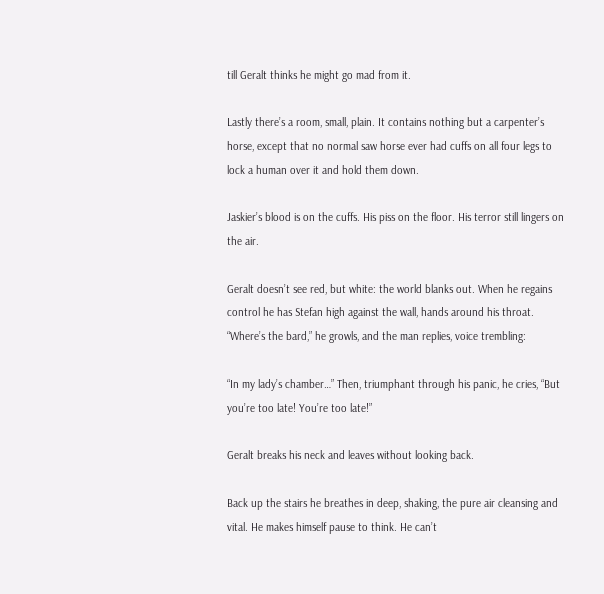till Geralt thinks he might go mad from it.

Lastly there’s a room, small, plain. It contains nothing but a carpenter’s horse, except that no normal saw horse ever had cuffs on all four legs to lock a human over it and hold them down.

Jaskier’s blood is on the cuffs. His piss on the floor. His terror still lingers on the air.

Geralt doesn’t see red, but white: the world blanks out. When he regains control he has Stefan high against the wall, hands around his throat. “Where’s the bard,” he growls, and the man replies, voice trembling:

“In my lady’s chamber…” Then, triumphant through his panic, he cries, “But you’re too late! You’re too late!”

Geralt breaks his neck and leaves without looking back.

Back up the stairs he breathes in deep, shaking, the pure air cleansing and vital. He makes himself pause to think. He can’t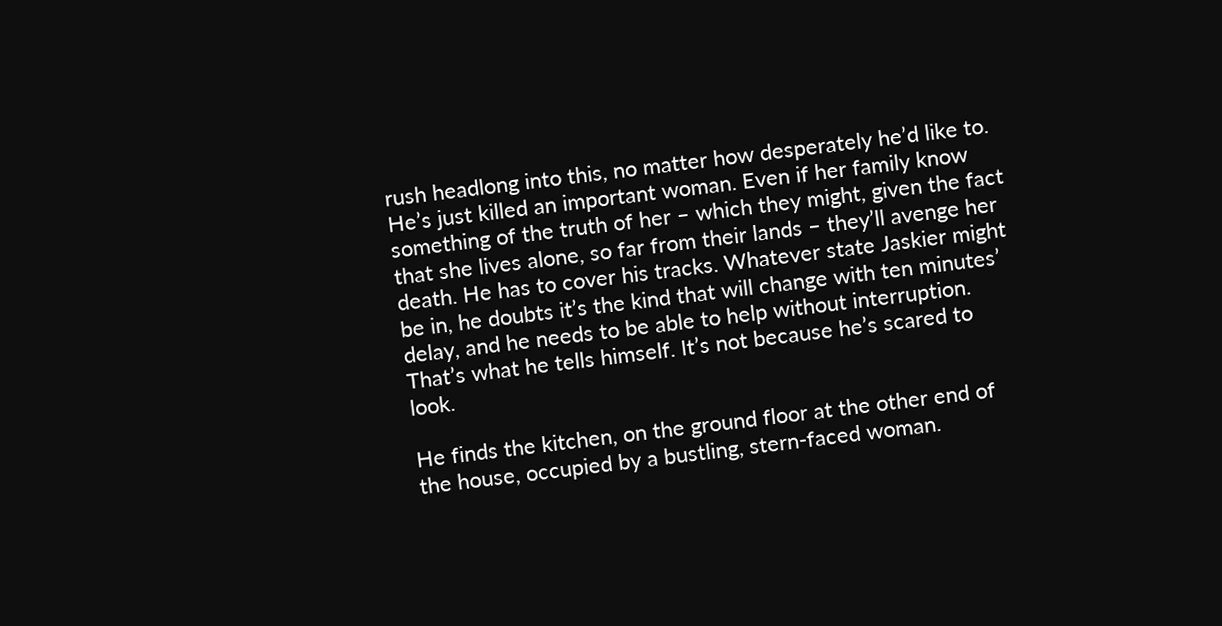rush headlong into this, no matter how desperately he’d like to. He’s just killed an important woman. Even if her family know something of the truth of her – which they might, given the fact that she lives alone, so far from their lands – they’ll avenge her death. He has to cover his tracks. Whatever state Jaskier might be in, he doubts it’s the kind that will change with ten minutes’ delay, and he needs to be able to help without interruption. That’s what he tells himself. It’s not because he’s scared to look.

He finds the kitchen, on the ground floor at the other end of the house, occupied by a bustling, stern-faced woman.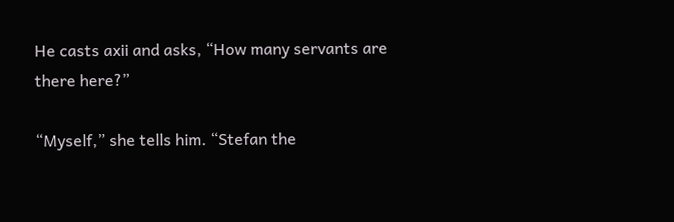He casts axii and asks, “How many servants are there here?”

“Myself,” she tells him. “Stefan the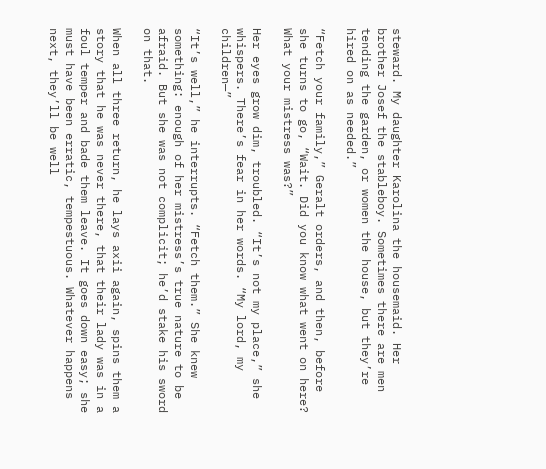steward. My daughter Karolina the housemaid. Her brother Josef the stableboy. Sometimes there are men tending the garden, or women the house, but they’re hired on as needed.”

“Fetch your family,” Geralt orders, and then, before she turns to go, “Wait. Did you know what went on here? What your mistress was?”

Her eyes grow dim, troubled. “It’s not my place,” she whispers. There’s fear in her words. “My lord, my children—”

“It’s well,” he interrupts. “Fetch them.” She knew something: enough of her mistress’s true nature to be afraid. But she was not complicit; he’d stake his sword on that.

When all three return, he lays axii again, spins them a story that he was never there, that their lady was in a foul temper and bade them leave. It goes down easy; she must have been erratic, tempestuous. Whatever happens next, they’ll be well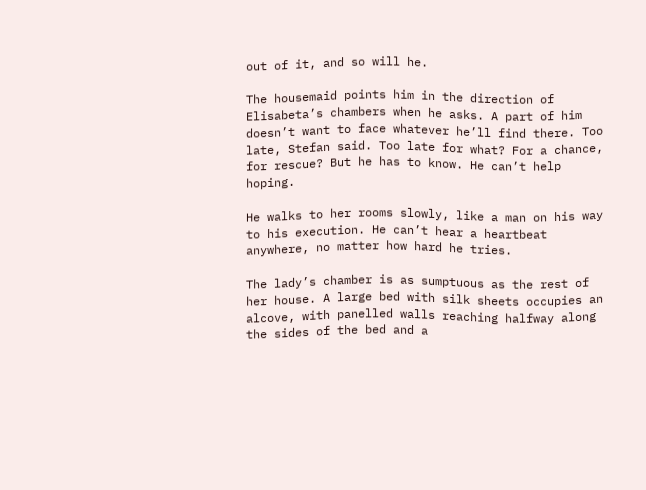out of it, and so will he.

The housemaid points him in the direction of Elisabeta’s chambers when he asks. A part of him doesn’t want to face whatever he’ll find there. Too late, Stefan said. Too late for what? For a chance, for rescue? But he has to know. He can’t help hoping.

He walks to her rooms slowly, like a man on his way to his execution. He can’t hear a heartbeat anywhere, no matter how hard he tries.

The lady’s chamber is as sumptuous as the rest of her house. A large bed with silk sheets occupies an alcove, with panelled walls reaching halfway along the sides of the bed and a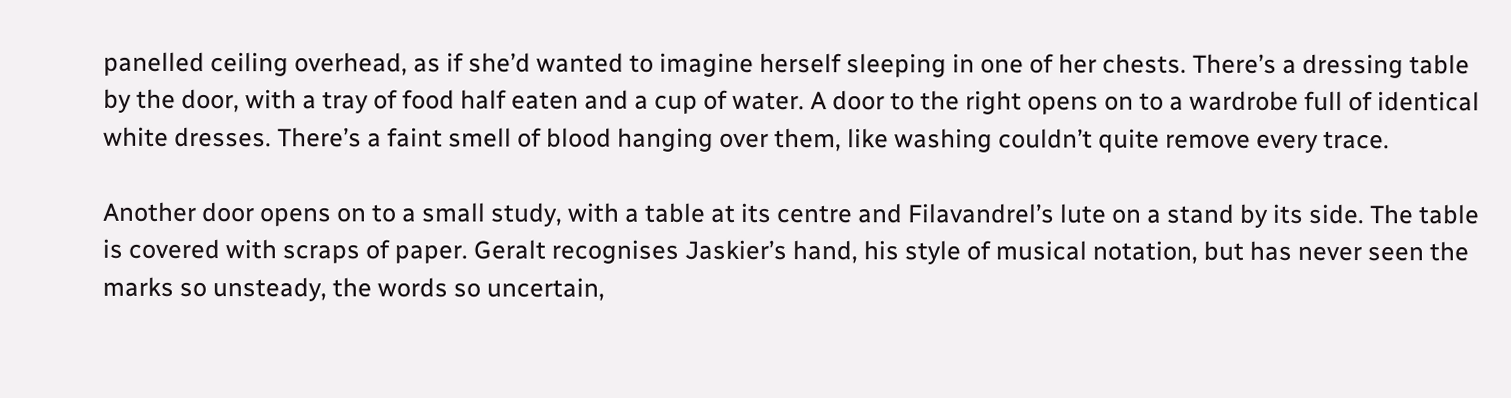panelled ceiling overhead, as if she’d wanted to imagine herself sleeping in one of her chests. There’s a dressing table by the door, with a tray of food half eaten and a cup of water. A door to the right opens on to a wardrobe full of identical white dresses. There’s a faint smell of blood hanging over them, like washing couldn’t quite remove every trace.

Another door opens on to a small study, with a table at its centre and Filavandrel’s lute on a stand by its side. The table is covered with scraps of paper. Geralt recognises Jaskier’s hand, his style of musical notation, but has never seen the marks so unsteady, the words so uncertain,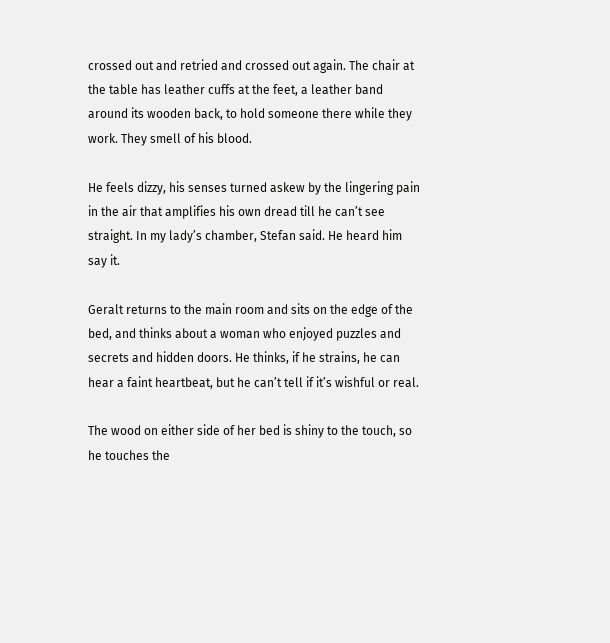crossed out and retried and crossed out again. The chair at the table has leather cuffs at the feet, a leather band around its wooden back, to hold someone there while they work. They smell of his blood.

He feels dizzy, his senses turned askew by the lingering pain in the air that amplifies his own dread till he can’t see straight. In my lady’s chamber, Stefan said. He heard him say it.

Geralt returns to the main room and sits on the edge of the bed, and thinks about a woman who enjoyed puzzles and secrets and hidden doors. He thinks, if he strains, he can hear a faint heartbeat, but he can’t tell if it’s wishful or real.

The wood on either side of her bed is shiny to the touch, so he touches the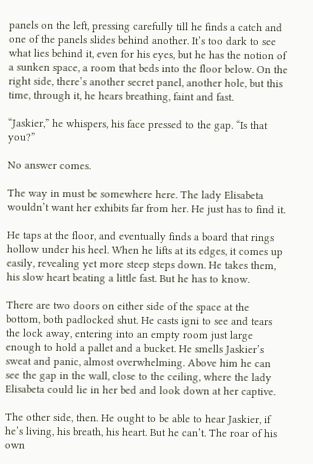panels on the left, pressing carefully till he finds a catch and one of the panels slides behind another. It’s too dark to see what lies behind it, even for his eyes, but he has the notion of a sunken space, a room that beds into the floor below. On the right side, there’s another secret panel, another hole, but this time, through it, he hears breathing, faint and fast.

“Jaskier,” he whispers, his face pressed to the gap. “Is that you?”

No answer comes.

The way in must be somewhere here. The lady Elisabeta wouldn’t want her exhibits far from her. He just has to find it.

He taps at the floor, and eventually finds a board that rings hollow under his heel. When he lifts at its edges, it comes up easily, revealing yet more steep steps down. He takes them, his slow heart beating a little fast. But he has to know.

There are two doors on either side of the space at the bottom, both padlocked shut. He casts igni to see and tears the lock away, entering into an empty room just large enough to hold a pallet and a bucket. He smells Jaskier’s sweat and panic, almost overwhelming. Above him he can see the gap in the wall, close to the ceiling, where the lady Elisabeta could lie in her bed and look down at her captive.

The other side, then. He ought to be able to hear Jaskier, if he’s living, his breath, his heart. But he can’t. The roar of his own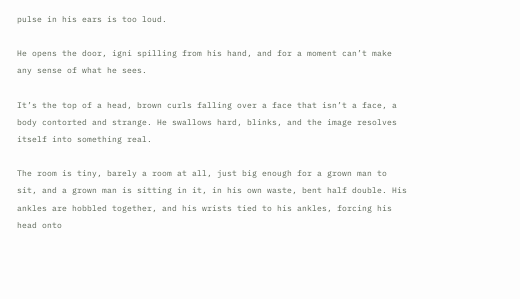pulse in his ears is too loud.

He opens the door, igni spilling from his hand, and for a moment can’t make any sense of what he sees.

It’s the top of a head, brown curls falling over a face that isn’t a face, a body contorted and strange. He swallows hard, blinks, and the image resolves itself into something real.

The room is tiny, barely a room at all, just big enough for a grown man to sit, and a grown man is sitting in it, in his own waste, bent half double. His ankles are hobbled together, and his wrists tied to his ankles, forcing his head onto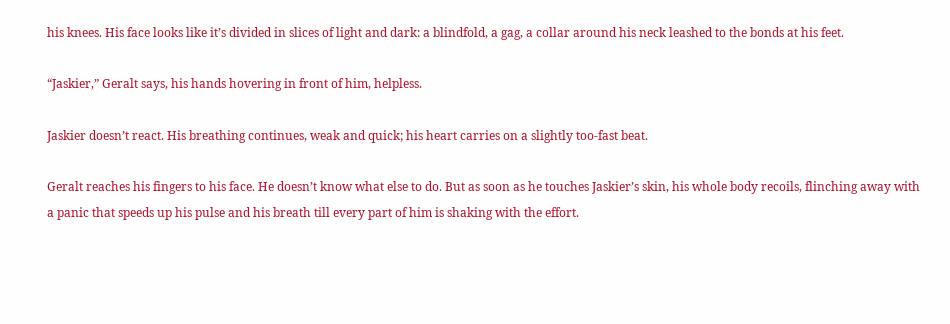his knees. His face looks like it’s divided in slices of light and dark: a blindfold, a gag, a collar around his neck leashed to the bonds at his feet.

“Jaskier,” Geralt says, his hands hovering in front of him, helpless.

Jaskier doesn’t react. His breathing continues, weak and quick; his heart carries on a slightly too-fast beat.

Geralt reaches his fingers to his face. He doesn’t know what else to do. But as soon as he touches Jaskier’s skin, his whole body recoils, flinching away with a panic that speeds up his pulse and his breath till every part of him is shaking with the effort.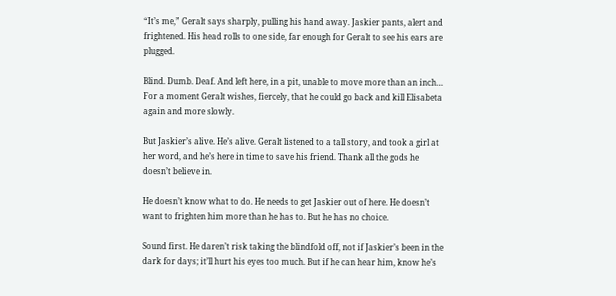“It’s me,” Geralt says sharply, pulling his hand away. Jaskier pants, alert and frightened. His head rolls to one side, far enough for Geralt to see his ears are plugged.

Blind. Dumb. Deaf. And left here, in a pit, unable to move more than an inch… For a moment Geralt wishes, fiercely, that he could go back and kill Elisabeta again and more slowly.

But Jaskier’s alive. He’s alive. Geralt listened to a tall story, and took a girl at her word, and he’s here in time to save his friend. Thank all the gods he doesn’t believe in.

He doesn’t know what to do. He needs to get Jaskier out of here. He doesn’t want to frighten him more than he has to. But he has no choice.

Sound first. He daren’t risk taking the blindfold off, not if Jaskier’s been in the dark for days; it’ll hurt his eyes too much. But if he can hear him, know he’s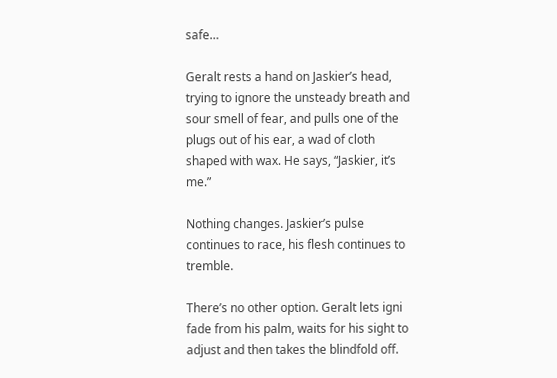safe…

Geralt rests a hand on Jaskier’s head, trying to ignore the unsteady breath and sour smell of fear, and pulls one of the plugs out of his ear, a wad of cloth shaped with wax. He says, “Jaskier, it’s me.”

Nothing changes. Jaskier’s pulse continues to race, his flesh continues to tremble.

There’s no other option. Geralt lets igni fade from his palm, waits for his sight to adjust and then takes the blindfold off.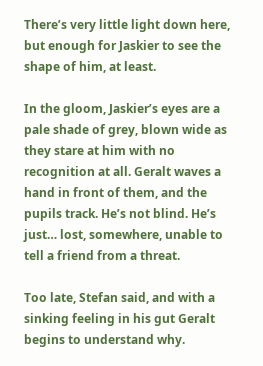There’s very little light down here, but enough for Jaskier to see the shape of him, at least.

In the gloom, Jaskier’s eyes are a pale shade of grey, blown wide as they stare at him with no recognition at all. Geralt waves a hand in front of them, and the pupils track. He’s not blind. He’s just… lost, somewhere, unable to tell a friend from a threat.

Too late, Stefan said, and with a sinking feeling in his gut Geralt begins to understand why.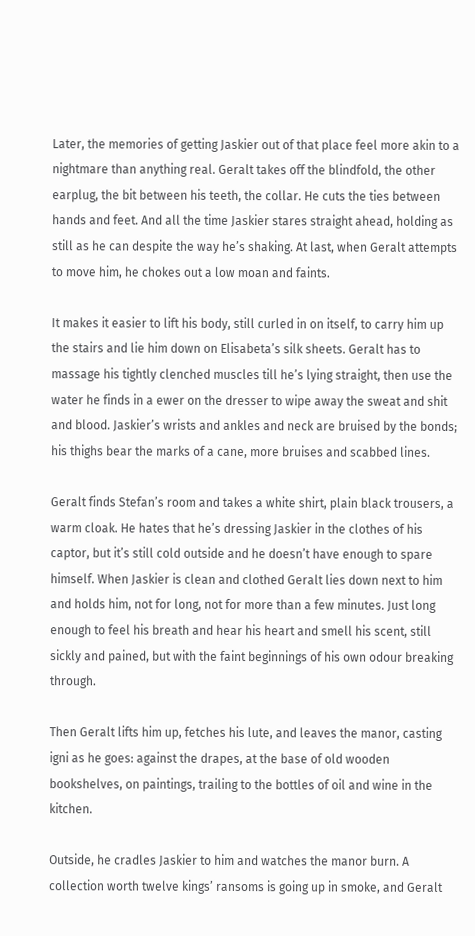Later, the memories of getting Jaskier out of that place feel more akin to a nightmare than anything real. Geralt takes off the blindfold, the other earplug, the bit between his teeth, the collar. He cuts the ties between hands and feet. And all the time Jaskier stares straight ahead, holding as still as he can despite the way he’s shaking. At last, when Geralt attempts to move him, he chokes out a low moan and faints.

It makes it easier to lift his body, still curled in on itself, to carry him up the stairs and lie him down on Elisabeta’s silk sheets. Geralt has to massage his tightly clenched muscles till he’s lying straight, then use the water he finds in a ewer on the dresser to wipe away the sweat and shit and blood. Jaskier’s wrists and ankles and neck are bruised by the bonds; his thighs bear the marks of a cane, more bruises and scabbed lines.

Geralt finds Stefan’s room and takes a white shirt, plain black trousers, a warm cloak. He hates that he’s dressing Jaskier in the clothes of his captor, but it’s still cold outside and he doesn’t have enough to spare himself. When Jaskier is clean and clothed Geralt lies down next to him and holds him, not for long, not for more than a few minutes. Just long enough to feel his breath and hear his heart and smell his scent, still sickly and pained, but with the faint beginnings of his own odour breaking through.

Then Geralt lifts him up, fetches his lute, and leaves the manor, casting igni as he goes: against the drapes, at the base of old wooden bookshelves, on paintings, trailing to the bottles of oil and wine in the kitchen.

Outside, he cradles Jaskier to him and watches the manor burn. A collection worth twelve kings’ ransoms is going up in smoke, and Geralt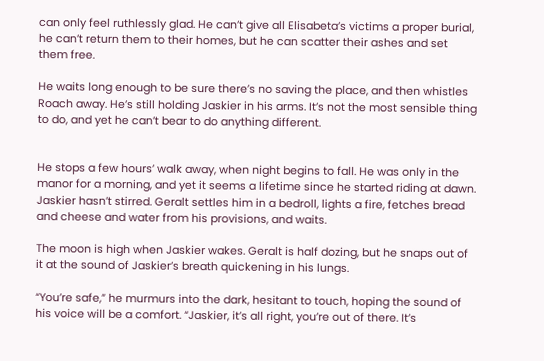can only feel ruthlessly glad. He can’t give all Elisabeta’s victims a proper burial, he can’t return them to their homes, but he can scatter their ashes and set them free.

He waits long enough to be sure there’s no saving the place, and then whistles Roach away. He’s still holding Jaskier in his arms. It’s not the most sensible thing to do, and yet he can’t bear to do anything different.


He stops a few hours’ walk away, when night begins to fall. He was only in the manor for a morning, and yet it seems a lifetime since he started riding at dawn. Jaskier hasn’t stirred. Geralt settles him in a bedroll, lights a fire, fetches bread and cheese and water from his provisions, and waits.

The moon is high when Jaskier wakes. Geralt is half dozing, but he snaps out of it at the sound of Jaskier’s breath quickening in his lungs.

“You’re safe,” he murmurs into the dark, hesitant to touch, hoping the sound of his voice will be a comfort. “Jaskier, it’s all right, you’re out of there. It’s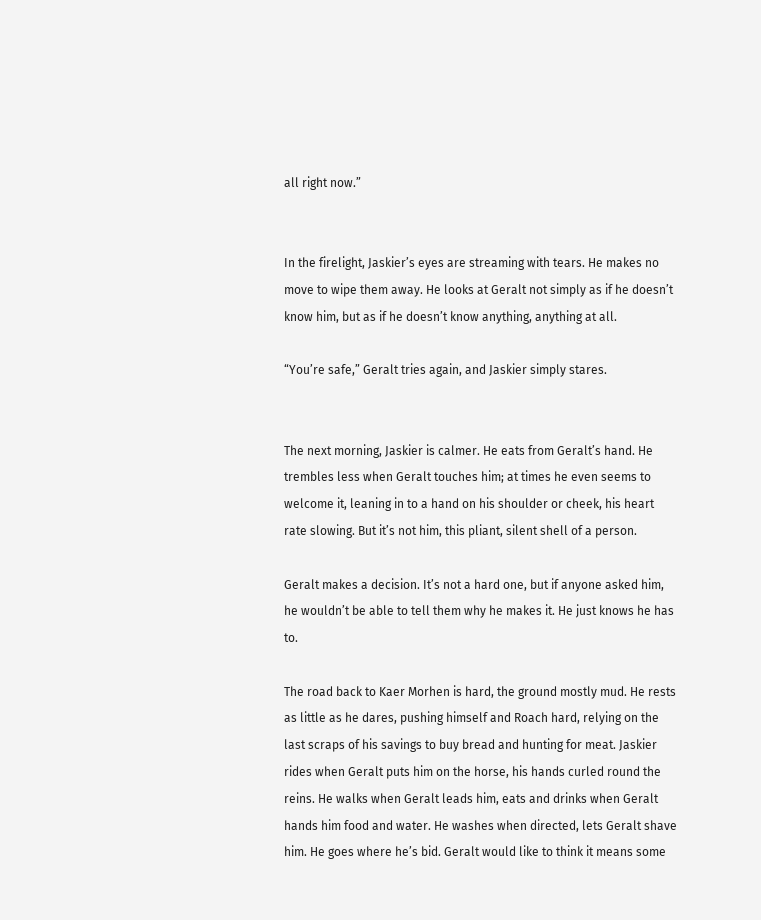all right now.”


In the firelight, Jaskier’s eyes are streaming with tears. He makes no move to wipe them away. He looks at Geralt not simply as if he doesn’t know him, but as if he doesn’t know anything, anything at all.

“You’re safe,” Geralt tries again, and Jaskier simply stares.


The next morning, Jaskier is calmer. He eats from Geralt’s hand. He trembles less when Geralt touches him; at times he even seems to welcome it, leaning in to a hand on his shoulder or cheek, his heart rate slowing. But it’s not him, this pliant, silent shell of a person.

Geralt makes a decision. It’s not a hard one, but if anyone asked him, he wouldn’t be able to tell them why he makes it. He just knows he has to.

The road back to Kaer Morhen is hard, the ground mostly mud. He rests as little as he dares, pushing himself and Roach hard, relying on the last scraps of his savings to buy bread and hunting for meat. Jaskier rides when Geralt puts him on the horse, his hands curled round the reins. He walks when Geralt leads him, eats and drinks when Geralt hands him food and water. He washes when directed, lets Geralt shave him. He goes where he’s bid. Geralt would like to think it means some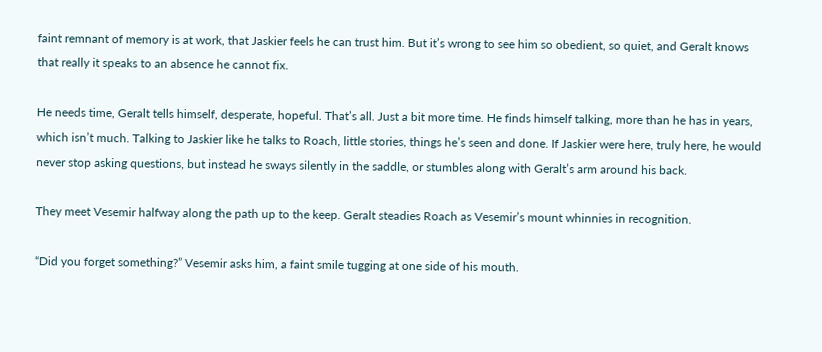faint remnant of memory is at work, that Jaskier feels he can trust him. But it’s wrong to see him so obedient, so quiet, and Geralt knows that really it speaks to an absence he cannot fix.

He needs time, Geralt tells himself, desperate, hopeful. That’s all. Just a bit more time. He finds himself talking, more than he has in years, which isn’t much. Talking to Jaskier like he talks to Roach, little stories, things he’s seen and done. If Jaskier were here, truly here, he would never stop asking questions, but instead he sways silently in the saddle, or stumbles along with Geralt’s arm around his back.

They meet Vesemir halfway along the path up to the keep. Geralt steadies Roach as Vesemir’s mount whinnies in recognition.

“Did you forget something?” Vesemir asks him, a faint smile tugging at one side of his mouth.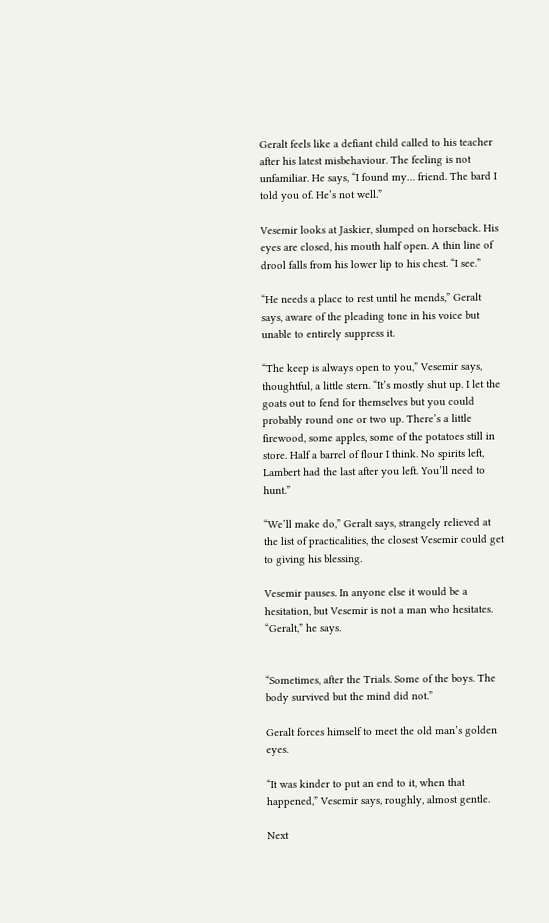Geralt feels like a defiant child called to his teacher after his latest misbehaviour. The feeling is not unfamiliar. He says, “I found my… friend. The bard I told you of. He’s not well.”

Vesemir looks at Jaskier, slumped on horseback. His eyes are closed, his mouth half open. A thin line of drool falls from his lower lip to his chest. “I see.”

“He needs a place to rest until he mends,” Geralt says, aware of the pleading tone in his voice but unable to entirely suppress it.

“The keep is always open to you,” Vesemir says, thoughtful, a little stern. “It’s mostly shut up. I let the goats out to fend for themselves but you could probably round one or two up. There’s a little firewood, some apples, some of the potatoes still in store. Half a barrel of flour I think. No spirits left, Lambert had the last after you left. You’ll need to hunt.”

“We’ll make do,” Geralt says, strangely relieved at the list of practicalities, the closest Vesemir could get to giving his blessing.

Vesemir pauses. In anyone else it would be a hesitation, but Vesemir is not a man who hesitates. “Geralt,” he says.


“Sometimes, after the Trials. Some of the boys. The body survived but the mind did not.”

Geralt forces himself to meet the old man’s golden eyes.

“It was kinder to put an end to it, when that happened,” Vesemir says, roughly, almost gentle.

Next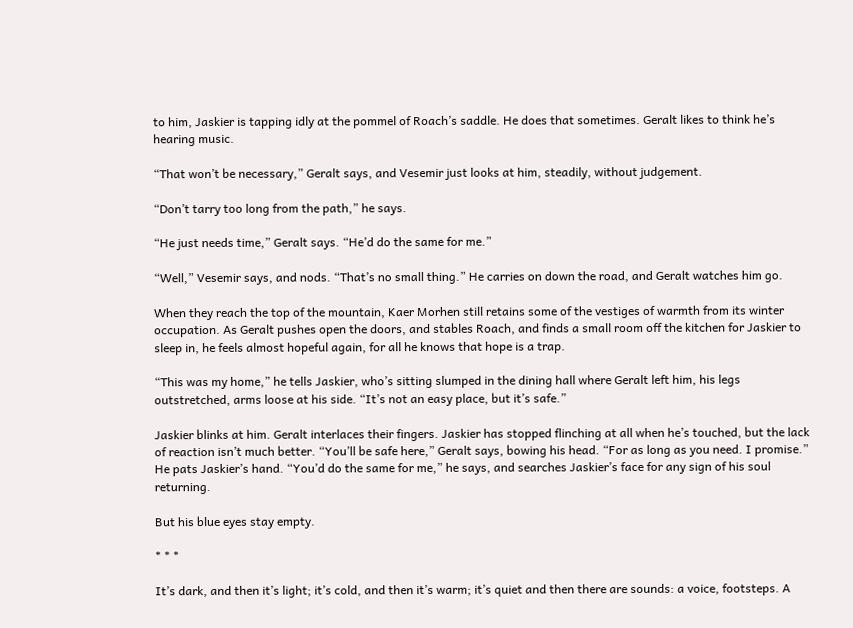to him, Jaskier is tapping idly at the pommel of Roach’s saddle. He does that sometimes. Geralt likes to think he’s hearing music.

“That won’t be necessary,” Geralt says, and Vesemir just looks at him, steadily, without judgement.

“Don’t tarry too long from the path,” he says.

“He just needs time,” Geralt says. “He’d do the same for me.”

“Well,” Vesemir says, and nods. “That’s no small thing.” He carries on down the road, and Geralt watches him go.

When they reach the top of the mountain, Kaer Morhen still retains some of the vestiges of warmth from its winter occupation. As Geralt pushes open the doors, and stables Roach, and finds a small room off the kitchen for Jaskier to sleep in, he feels almost hopeful again, for all he knows that hope is a trap.

“This was my home,” he tells Jaskier, who’s sitting slumped in the dining hall where Geralt left him, his legs outstretched, arms loose at his side. “It’s not an easy place, but it’s safe.”

Jaskier blinks at him. Geralt interlaces their fingers. Jaskier has stopped flinching at all when he’s touched, but the lack of reaction isn’t much better. “You’ll be safe here,” Geralt says, bowing his head. “For as long as you need. I promise.” He pats Jaskier’s hand. “You’d do the same for me,” he says, and searches Jaskier’s face for any sign of his soul returning.

But his blue eyes stay empty.

* * *

It’s dark, and then it’s light; it’s cold, and then it’s warm; it’s quiet and then there are sounds: a voice, footsteps. A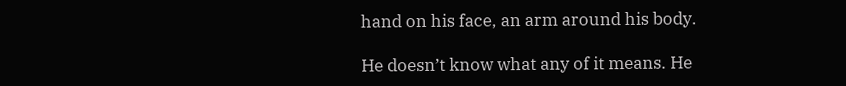hand on his face, an arm around his body.

He doesn’t know what any of it means. He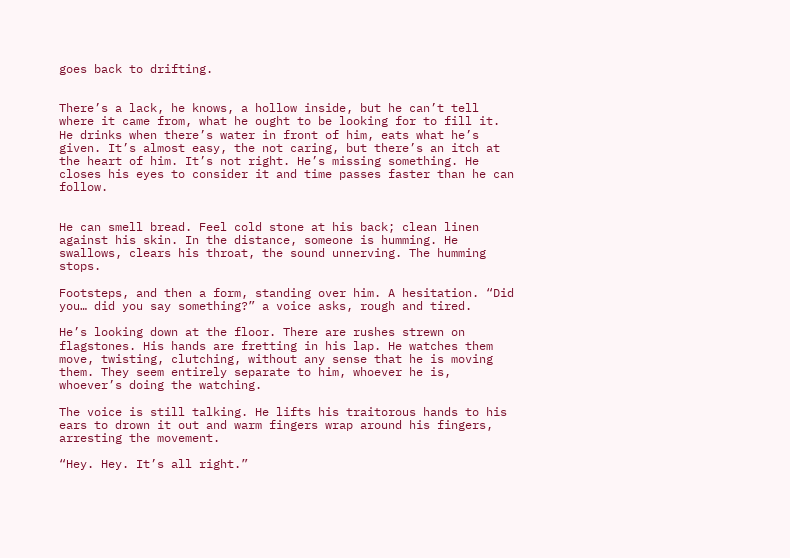goes back to drifting.


There’s a lack, he knows, a hollow inside, but he can’t tell where it came from, what he ought to be looking for to fill it. He drinks when there’s water in front of him, eats what he’s given. It’s almost easy, the not caring, but there’s an itch at the heart of him. It’s not right. He’s missing something. He closes his eyes to consider it and time passes faster than he can follow.


He can smell bread. Feel cold stone at his back; clean linen against his skin. In the distance, someone is humming. He swallows, clears his throat, the sound unnerving. The humming stops.

Footsteps, and then a form, standing over him. A hesitation. “Did you… did you say something?” a voice asks, rough and tired.

He’s looking down at the floor. There are rushes strewn on flagstones. His hands are fretting in his lap. He watches them move, twisting, clutching, without any sense that he is moving them. They seem entirely separate to him, whoever he is, whoever’s doing the watching.

The voice is still talking. He lifts his traitorous hands to his ears to drown it out and warm fingers wrap around his fingers, arresting the movement.

“Hey. Hey. It’s all right.”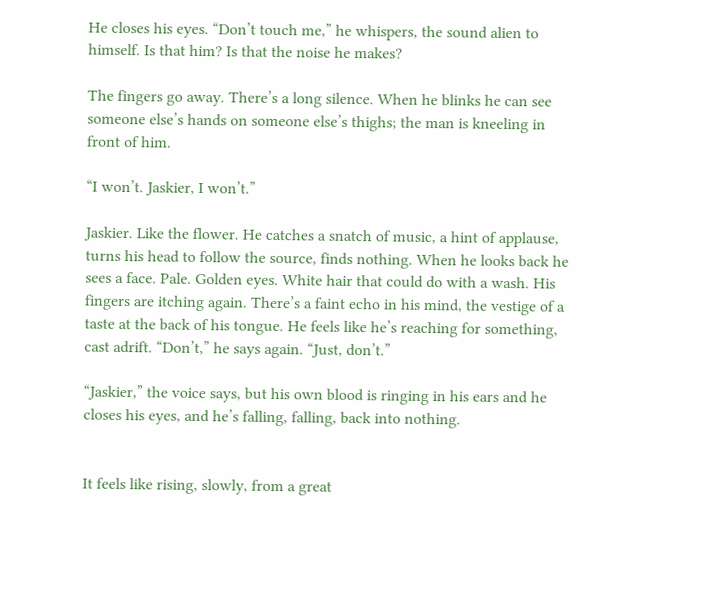He closes his eyes. “Don’t touch me,” he whispers, the sound alien to himself. Is that him? Is that the noise he makes?

The fingers go away. There’s a long silence. When he blinks he can see someone else’s hands on someone else’s thighs; the man is kneeling in front of him.

“I won’t. Jaskier, I won’t.”

Jaskier. Like the flower. He catches a snatch of music, a hint of applause, turns his head to follow the source, finds nothing. When he looks back he sees a face. Pale. Golden eyes. White hair that could do with a wash. His fingers are itching again. There’s a faint echo in his mind, the vestige of a taste at the back of his tongue. He feels like he’s reaching for something, cast adrift. “Don’t,” he says again. “Just, don’t.”

“Jaskier,” the voice says, but his own blood is ringing in his ears and he closes his eyes, and he’s falling, falling, back into nothing.


It feels like rising, slowly, from a great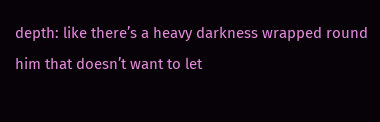depth: like there’s a heavy darkness wrapped round him that doesn’t want to let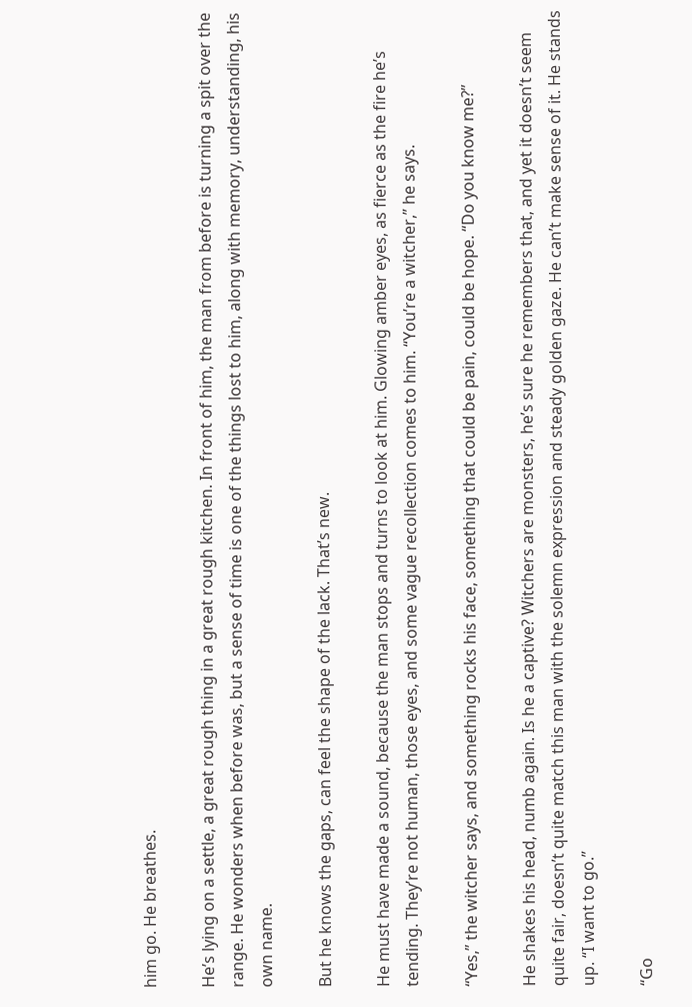him go. He breathes.

He’s lying on a settle, a great rough thing in a great rough kitchen. In front of him, the man from before is turning a spit over the range. He wonders when before was, but a sense of time is one of the things lost to him, along with memory, understanding, his own name.

But he knows the gaps, can feel the shape of the lack. That’s new.

He must have made a sound, because the man stops and turns to look at him. Glowing amber eyes, as fierce as the fire he’s tending. They’re not human, those eyes, and some vague recollection comes to him. “You’re a witcher,” he says.

“Yes,” the witcher says, and something rocks his face, something that could be pain, could be hope. “Do you know me?”

He shakes his head, numb again. Is he a captive? Witchers are monsters, he’s sure he remembers that, and yet it doesn’t seem quite fair, doesn’t quite match this man with the solemn expression and steady golden gaze. He can’t make sense of it. He stands up. “I want to go.”

“Go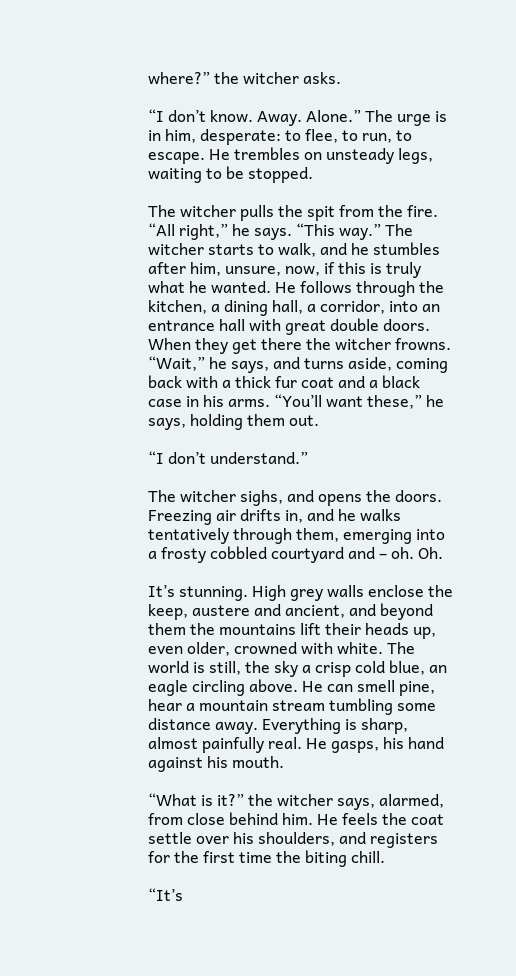where?” the witcher asks.

“I don’t know. Away. Alone.” The urge is in him, desperate: to flee, to run, to escape. He trembles on unsteady legs, waiting to be stopped.

The witcher pulls the spit from the fire. “All right,” he says. “This way.” The witcher starts to walk, and he stumbles after him, unsure, now, if this is truly what he wanted. He follows through the kitchen, a dining hall, a corridor, into an entrance hall with great double doors. When they get there the witcher frowns. “Wait,” he says, and turns aside, coming back with a thick fur coat and a black case in his arms. “You’ll want these,” he says, holding them out.

“I don’t understand.”

The witcher sighs, and opens the doors. Freezing air drifts in, and he walks tentatively through them, emerging into a frosty cobbled courtyard and – oh. Oh.

It’s stunning. High grey walls enclose the keep, austere and ancient, and beyond them the mountains lift their heads up, even older, crowned with white. The world is still, the sky a crisp cold blue, an eagle circling above. He can smell pine, hear a mountain stream tumbling some distance away. Everything is sharp, almost painfully real. He gasps, his hand against his mouth.

“What is it?” the witcher says, alarmed, from close behind him. He feels the coat settle over his shoulders, and registers for the first time the biting chill.

“It’s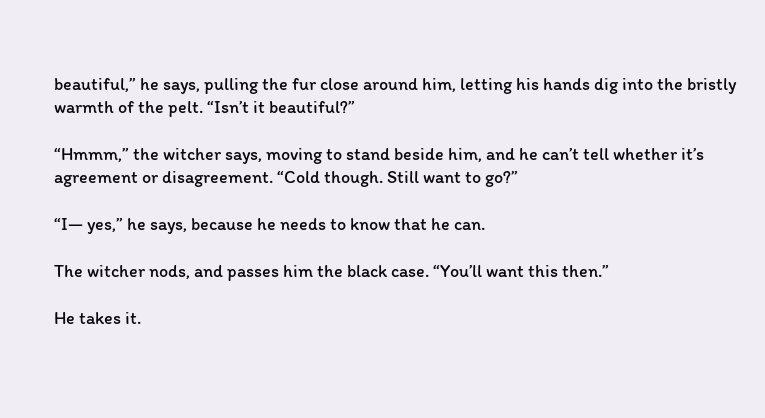beautiful,” he says, pulling the fur close around him, letting his hands dig into the bristly warmth of the pelt. “Isn’t it beautiful?”

“Hmmm,” the witcher says, moving to stand beside him, and he can’t tell whether it’s agreement or disagreement. “Cold though. Still want to go?”

“I— yes,” he says, because he needs to know that he can.

The witcher nods, and passes him the black case. “You’ll want this then.”

He takes it.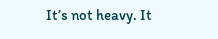It’s not heavy. It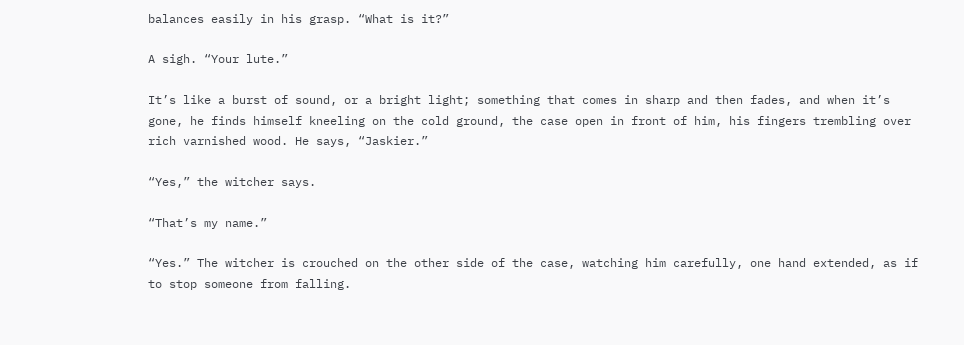balances easily in his grasp. “What is it?”

A sigh. “Your lute.”

It’s like a burst of sound, or a bright light; something that comes in sharp and then fades, and when it’s gone, he finds himself kneeling on the cold ground, the case open in front of him, his fingers trembling over rich varnished wood. He says, “Jaskier.”

“Yes,” the witcher says.

“That’s my name.”

“Yes.” The witcher is crouched on the other side of the case, watching him carefully, one hand extended, as if to stop someone from falling.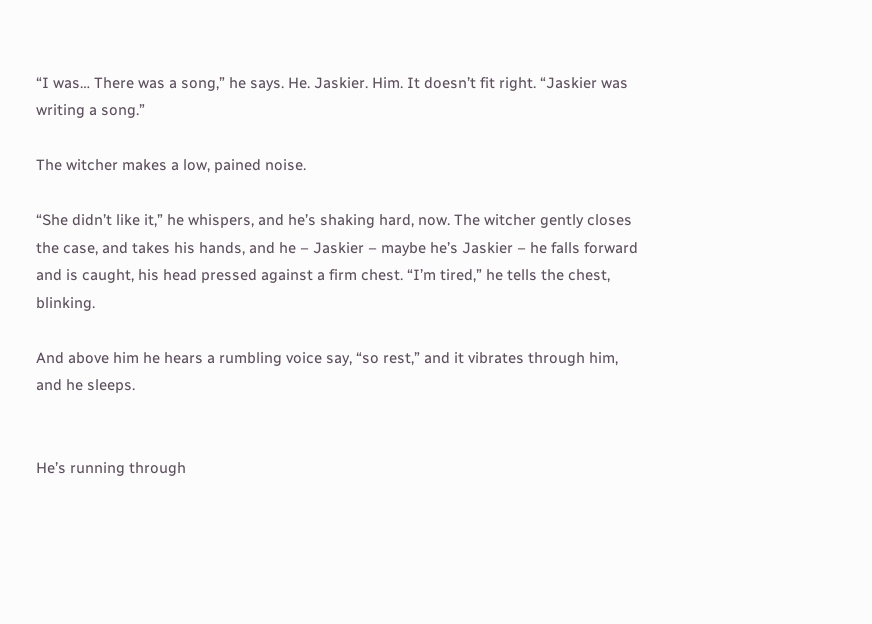“I was… There was a song,” he says. He. Jaskier. Him. It doesn’t fit right. “Jaskier was writing a song.”

The witcher makes a low, pained noise.

“She didn’t like it,” he whispers, and he’s shaking hard, now. The witcher gently closes the case, and takes his hands, and he – Jaskier – maybe he’s Jaskier – he falls forward and is caught, his head pressed against a firm chest. “I’m tired,” he tells the chest, blinking.

And above him he hears a rumbling voice say, “so rest,” and it vibrates through him, and he sleeps.


He’s running through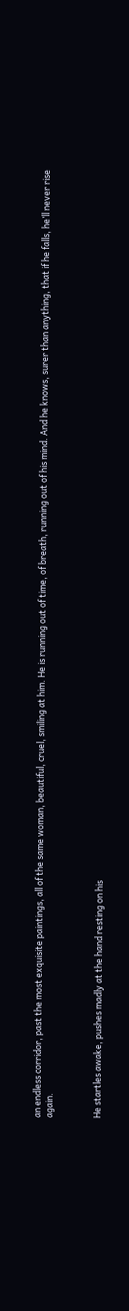an endless corridor, past the most exquisite paintings, all of the same woman, beautiful, cruel, smiling at him. He is running out of time, of breath, running out of his mind. And he knows, surer than anything, that if he falls, he’ll never rise again.



He startles awake, pushes madly at the hand resting on his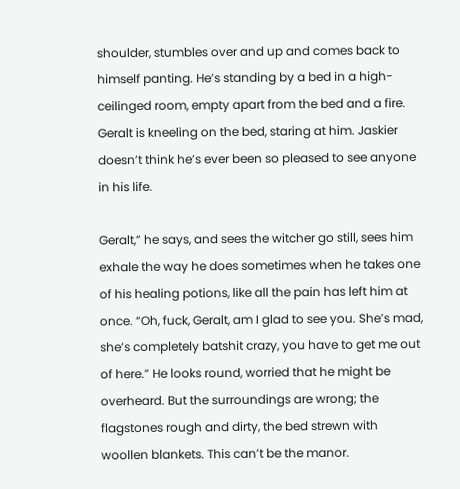shoulder, stumbles over and up and comes back to himself panting. He’s standing by a bed in a high-ceilinged room, empty apart from the bed and a fire. Geralt is kneeling on the bed, staring at him. Jaskier doesn’t think he’s ever been so pleased to see anyone in his life.

Geralt,” he says, and sees the witcher go still, sees him exhale the way he does sometimes when he takes one of his healing potions, like all the pain has left him at once. “Oh, fuck, Geralt, am I glad to see you. She’s mad, she’s completely batshit crazy, you have to get me out of here.” He looks round, worried that he might be overheard. But the surroundings are wrong; the flagstones rough and dirty, the bed strewn with woollen blankets. This can’t be the manor.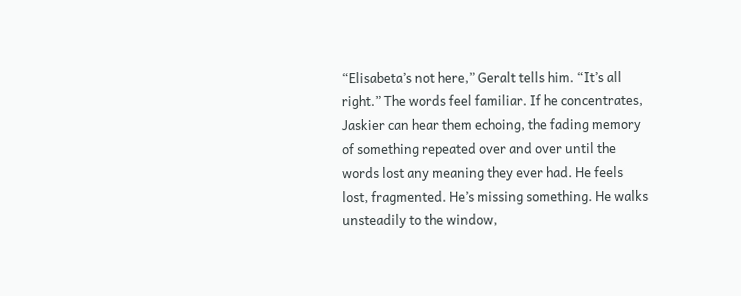“Elisabeta’s not here,” Geralt tells him. “It’s all right.” The words feel familiar. If he concentrates, Jaskier can hear them echoing, the fading memory of something repeated over and over until the words lost any meaning they ever had. He feels lost, fragmented. He’s missing something. He walks unsteadily to the window,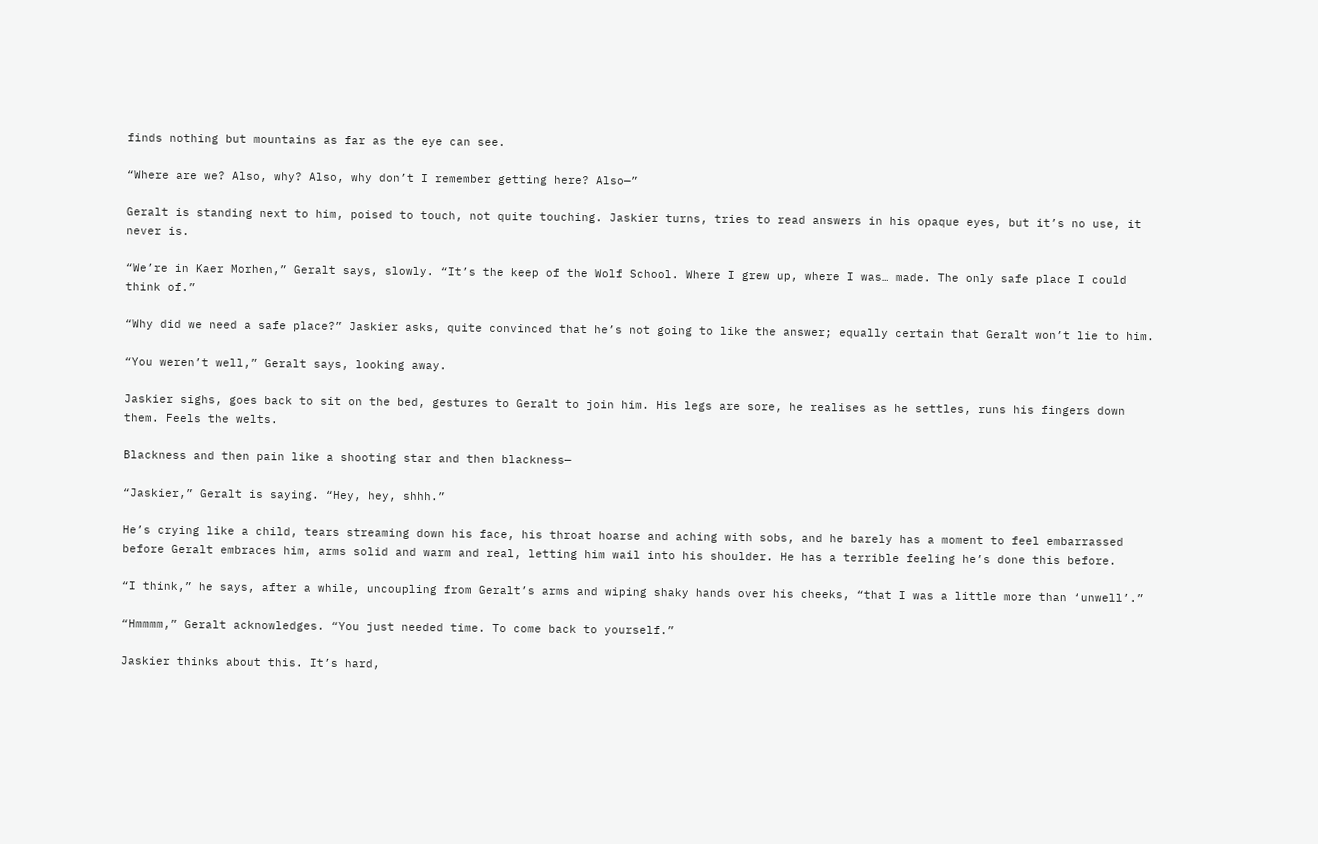finds nothing but mountains as far as the eye can see.

“Where are we? Also, why? Also, why don’t I remember getting here? Also—”

Geralt is standing next to him, poised to touch, not quite touching. Jaskier turns, tries to read answers in his opaque eyes, but it’s no use, it never is.

“We’re in Kaer Morhen,” Geralt says, slowly. “It’s the keep of the Wolf School. Where I grew up, where I was… made. The only safe place I could think of.”

“Why did we need a safe place?” Jaskier asks, quite convinced that he’s not going to like the answer; equally certain that Geralt won’t lie to him.

“You weren’t well,” Geralt says, looking away.

Jaskier sighs, goes back to sit on the bed, gestures to Geralt to join him. His legs are sore, he realises as he settles, runs his fingers down them. Feels the welts.

Blackness and then pain like a shooting star and then blackness—

“Jaskier,” Geralt is saying. “Hey, hey, shhh.”

He’s crying like a child, tears streaming down his face, his throat hoarse and aching with sobs, and he barely has a moment to feel embarrassed before Geralt embraces him, arms solid and warm and real, letting him wail into his shoulder. He has a terrible feeling he’s done this before.

“I think,” he says, after a while, uncoupling from Geralt’s arms and wiping shaky hands over his cheeks, “that I was a little more than ‘unwell’.”

“Hmmmm,” Geralt acknowledges. “You just needed time. To come back to yourself.”

Jaskier thinks about this. It’s hard,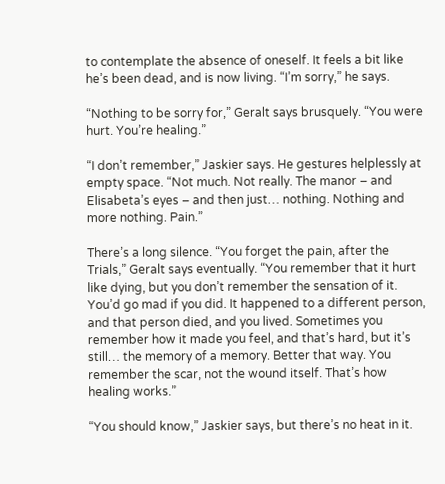to contemplate the absence of oneself. It feels a bit like he’s been dead, and is now living. “I’m sorry,” he says.

“Nothing to be sorry for,” Geralt says brusquely. “You were hurt. You’re healing.”

“I don’t remember,” Jaskier says. He gestures helplessly at empty space. “Not much. Not really. The manor – and Elisabeta’s eyes – and then just… nothing. Nothing and more nothing. Pain.”

There’s a long silence. “You forget the pain, after the Trials,” Geralt says eventually. “You remember that it hurt like dying, but you don’t remember the sensation of it. You’d go mad if you did. It happened to a different person, and that person died, and you lived. Sometimes you remember how it made you feel, and that’s hard, but it’s still… the memory of a memory. Better that way. You remember the scar, not the wound itself. That’s how healing works.”

“You should know,” Jaskier says, but there’s no heat in it.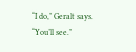“I do,” Geralt says. “You’ll see.”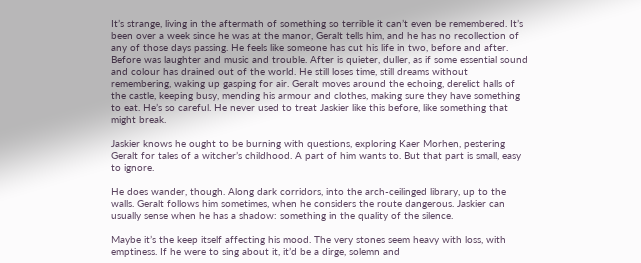It’s strange, living in the aftermath of something so terrible it can’t even be remembered. It’s been over a week since he was at the manor, Geralt tells him, and he has no recollection of any of those days passing. He feels like someone has cut his life in two, before and after. Before was laughter and music and trouble. After is quieter, duller, as if some essential sound and colour has drained out of the world. He still loses time, still dreams without remembering, waking up gasping for air. Geralt moves around the echoing, derelict halls of the castle, keeping busy, mending his armour and clothes, making sure they have something to eat. He’s so careful. He never used to treat Jaskier like this before, like something that might break.

Jaskier knows he ought to be burning with questions, exploring Kaer Morhen, pestering Geralt for tales of a witcher’s childhood. A part of him wants to. But that part is small, easy to ignore.

He does wander, though. Along dark corridors, into the arch-ceilinged library, up to the walls. Geralt follows him sometimes, when he considers the route dangerous. Jaskier can usually sense when he has a shadow: something in the quality of the silence.

Maybe it’s the keep itself affecting his mood. The very stones seem heavy with loss, with emptiness. If he were to sing about it, it’d be a dirge, solemn and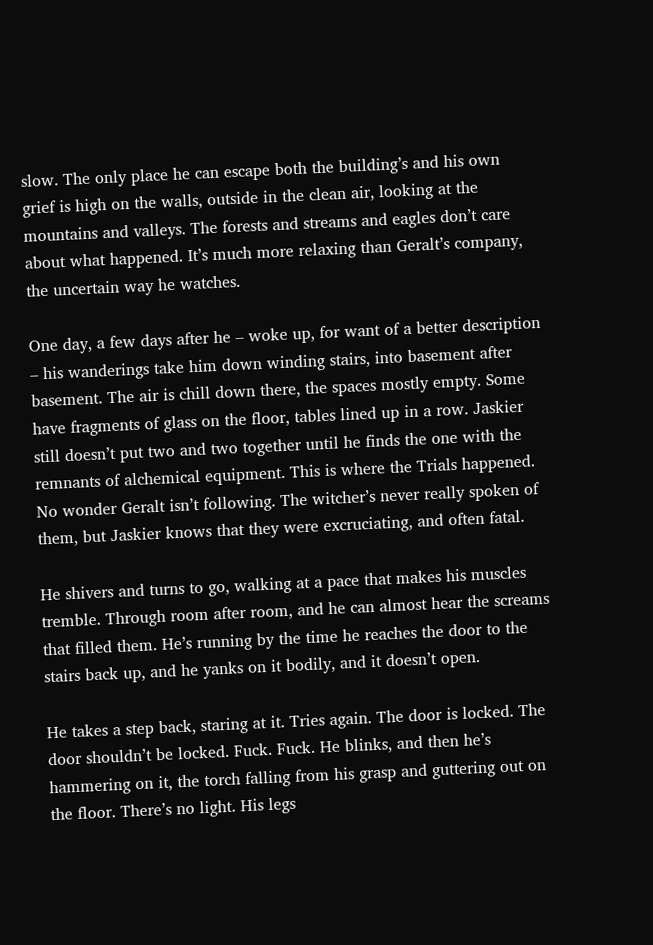slow. The only place he can escape both the building’s and his own grief is high on the walls, outside in the clean air, looking at the mountains and valleys. The forests and streams and eagles don’t care about what happened. It’s much more relaxing than Geralt’s company, the uncertain way he watches.

One day, a few days after he – woke up, for want of a better description – his wanderings take him down winding stairs, into basement after basement. The air is chill down there, the spaces mostly empty. Some have fragments of glass on the floor, tables lined up in a row. Jaskier still doesn’t put two and two together until he finds the one with the remnants of alchemical equipment. This is where the Trials happened. No wonder Geralt isn’t following. The witcher’s never really spoken of them, but Jaskier knows that they were excruciating, and often fatal.

He shivers and turns to go, walking at a pace that makes his muscles tremble. Through room after room, and he can almost hear the screams that filled them. He’s running by the time he reaches the door to the stairs back up, and he yanks on it bodily, and it doesn’t open.

He takes a step back, staring at it. Tries again. The door is locked. The door shouldn’t be locked. Fuck. Fuck. He blinks, and then he’s hammering on it, the torch falling from his grasp and guttering out on the floor. There’s no light. His legs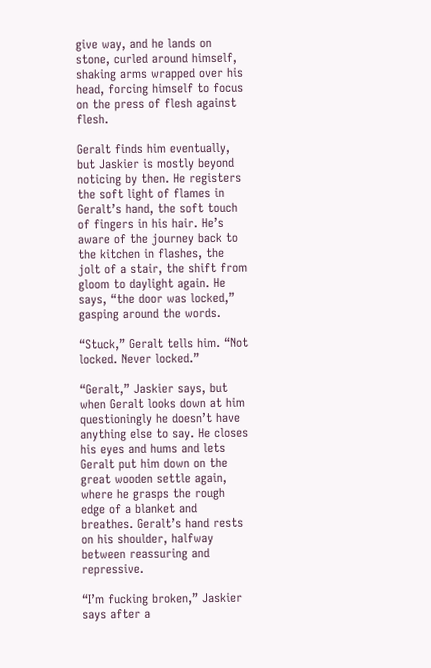give way, and he lands on stone, curled around himself, shaking arms wrapped over his head, forcing himself to focus on the press of flesh against flesh.

Geralt finds him eventually, but Jaskier is mostly beyond noticing by then. He registers the soft light of flames in Geralt’s hand, the soft touch of fingers in his hair. He’s aware of the journey back to the kitchen in flashes, the jolt of a stair, the shift from gloom to daylight again. He says, “the door was locked,” gasping around the words.

“Stuck,” Geralt tells him. “Not locked. Never locked.”

“Geralt,” Jaskier says, but when Geralt looks down at him questioningly he doesn’t have anything else to say. He closes his eyes and hums and lets Geralt put him down on the great wooden settle again, where he grasps the rough edge of a blanket and breathes. Geralt’s hand rests on his shoulder, halfway between reassuring and repressive.

“I’m fucking broken,” Jaskier says after a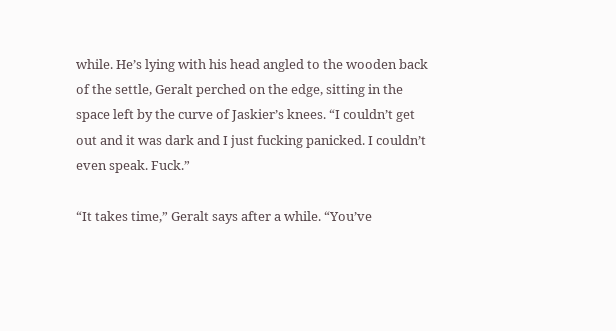while. He’s lying with his head angled to the wooden back of the settle, Geralt perched on the edge, sitting in the space left by the curve of Jaskier’s knees. “I couldn’t get out and it was dark and I just fucking panicked. I couldn’t even speak. Fuck.”

“It takes time,” Geralt says after a while. “You’ve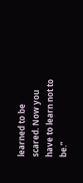learned to be scared. Now you have to learn not to be.”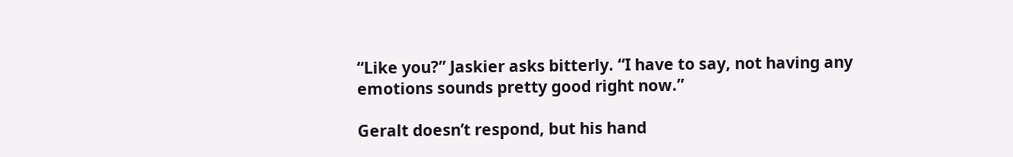“Like you?” Jaskier asks bitterly. “I have to say, not having any emotions sounds pretty good right now.”

Geralt doesn’t respond, but his hand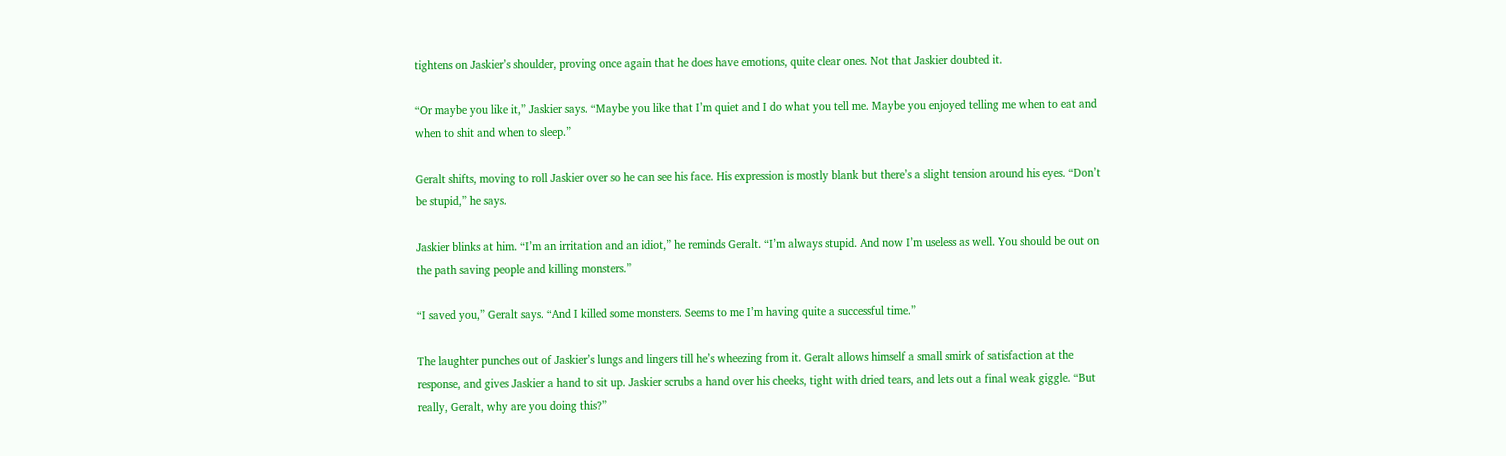tightens on Jaskier’s shoulder, proving once again that he does have emotions, quite clear ones. Not that Jaskier doubted it.

“Or maybe you like it,” Jaskier says. “Maybe you like that I’m quiet and I do what you tell me. Maybe you enjoyed telling me when to eat and when to shit and when to sleep.”

Geralt shifts, moving to roll Jaskier over so he can see his face. His expression is mostly blank but there’s a slight tension around his eyes. “Don’t be stupid,” he says.

Jaskier blinks at him. “I’m an irritation and an idiot,” he reminds Geralt. “I’m always stupid. And now I’m useless as well. You should be out on the path saving people and killing monsters.”

“I saved you,” Geralt says. “And I killed some monsters. Seems to me I’m having quite a successful time.”

The laughter punches out of Jaskier’s lungs and lingers till he’s wheezing from it. Geralt allows himself a small smirk of satisfaction at the response, and gives Jaskier a hand to sit up. Jaskier scrubs a hand over his cheeks, tight with dried tears, and lets out a final weak giggle. “But really, Geralt, why are you doing this?”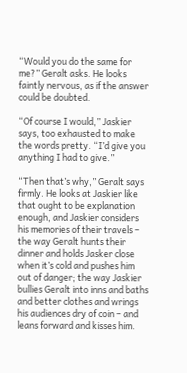“Would you do the same for me?” Geralt asks. He looks faintly nervous, as if the answer could be doubted.

“Of course I would,” Jaskier says, too exhausted to make the words pretty. “I’d give you anything I had to give.”

“Then that’s why,” Geralt says firmly. He looks at Jaskier like that ought to be explanation enough, and Jaskier considers his memories of their travels – the way Geralt hunts their dinner and holds Jasker close when it’s cold and pushes him out of danger; the way Jaskier bullies Geralt into inns and baths and better clothes and wrings his audiences dry of coin – and leans forward and kisses him.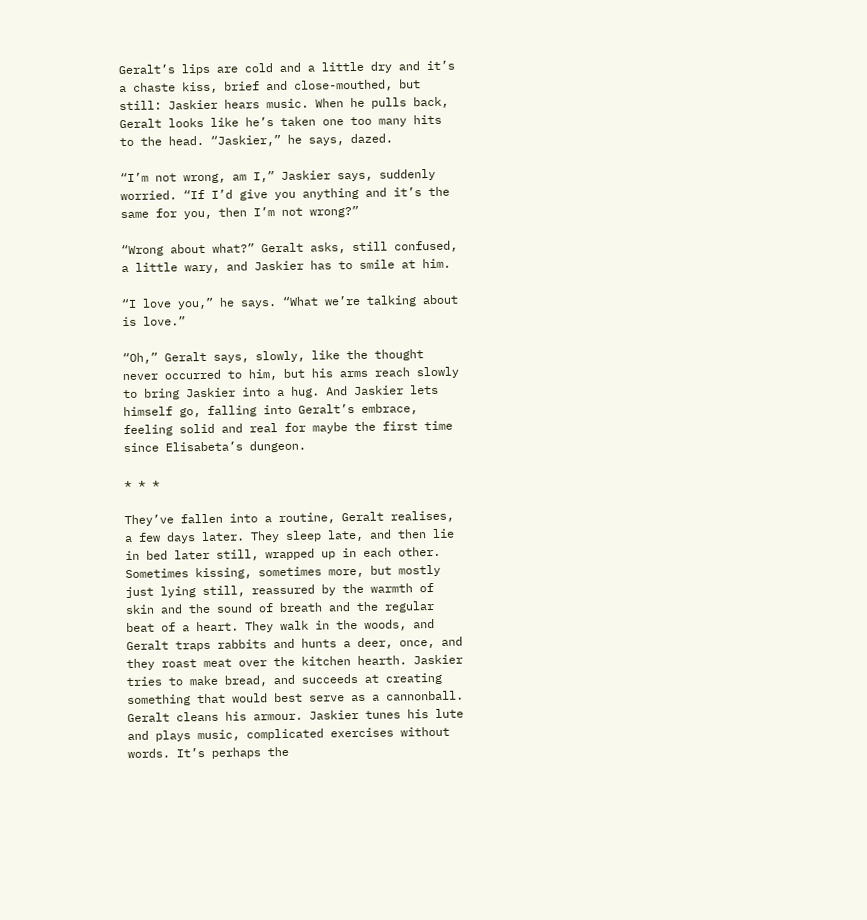Geralt’s lips are cold and a little dry and it’s a chaste kiss, brief and close-mouthed, but still: Jaskier hears music. When he pulls back, Geralt looks like he’s taken one too many hits to the head. “Jaskier,” he says, dazed.

“I’m not wrong, am I,” Jaskier says, suddenly worried. “If I’d give you anything and it’s the same for you, then I’m not wrong?”

“Wrong about what?” Geralt asks, still confused, a little wary, and Jaskier has to smile at him.

“I love you,” he says. “What we’re talking about is love.”

“Oh,” Geralt says, slowly, like the thought never occurred to him, but his arms reach slowly to bring Jaskier into a hug. And Jaskier lets himself go, falling into Geralt’s embrace, feeling solid and real for maybe the first time since Elisabeta’s dungeon.

* * *

They’ve fallen into a routine, Geralt realises, a few days later. They sleep late, and then lie in bed later still, wrapped up in each other. Sometimes kissing, sometimes more, but mostly just lying still, reassured by the warmth of skin and the sound of breath and the regular beat of a heart. They walk in the woods, and Geralt traps rabbits and hunts a deer, once, and they roast meat over the kitchen hearth. Jaskier tries to make bread, and succeeds at creating something that would best serve as a cannonball. Geralt cleans his armour. Jaskier tunes his lute and plays music, complicated exercises without words. It’s perhaps the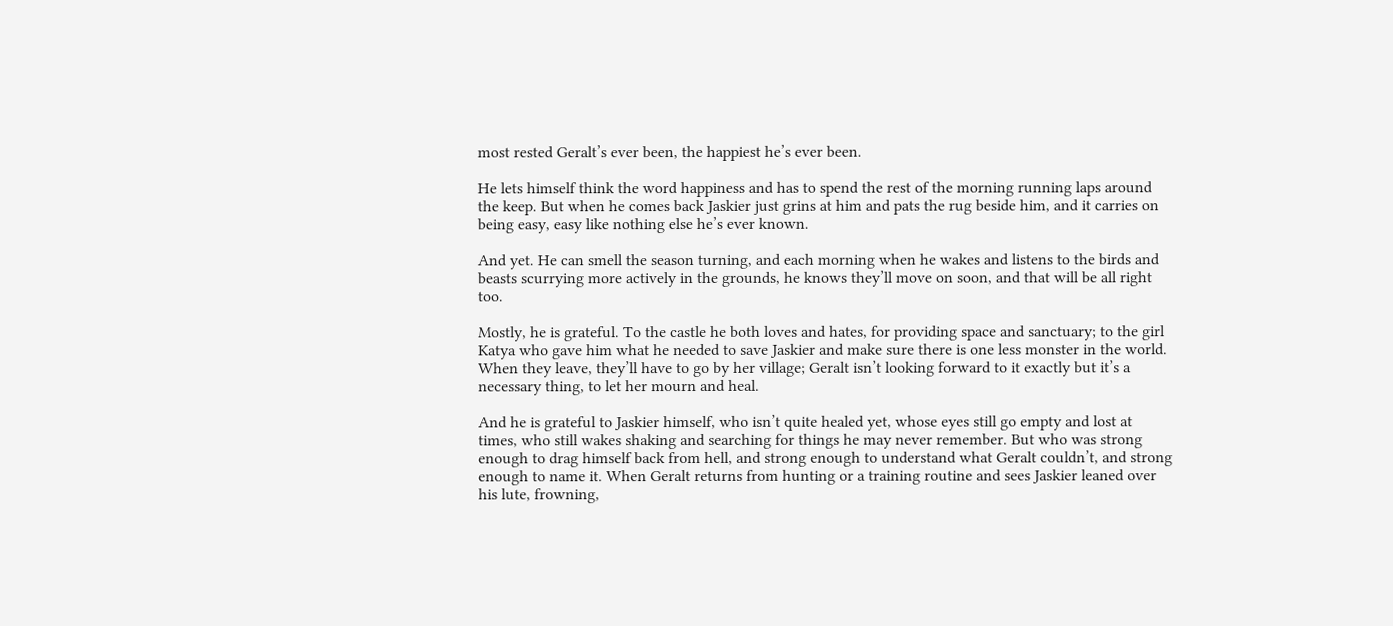most rested Geralt’s ever been, the happiest he’s ever been.

He lets himself think the word happiness and has to spend the rest of the morning running laps around the keep. But when he comes back Jaskier just grins at him and pats the rug beside him, and it carries on being easy, easy like nothing else he’s ever known.

And yet. He can smell the season turning, and each morning when he wakes and listens to the birds and beasts scurrying more actively in the grounds, he knows they’ll move on soon, and that will be all right too.

Mostly, he is grateful. To the castle he both loves and hates, for providing space and sanctuary; to the girl Katya who gave him what he needed to save Jaskier and make sure there is one less monster in the world. When they leave, they’ll have to go by her village; Geralt isn’t looking forward to it exactly but it’s a necessary thing, to let her mourn and heal.

And he is grateful to Jaskier himself, who isn’t quite healed yet, whose eyes still go empty and lost at times, who still wakes shaking and searching for things he may never remember. But who was strong enough to drag himself back from hell, and strong enough to understand what Geralt couldn’t, and strong enough to name it. When Geralt returns from hunting or a training routine and sees Jaskier leaned over his lute, frowning,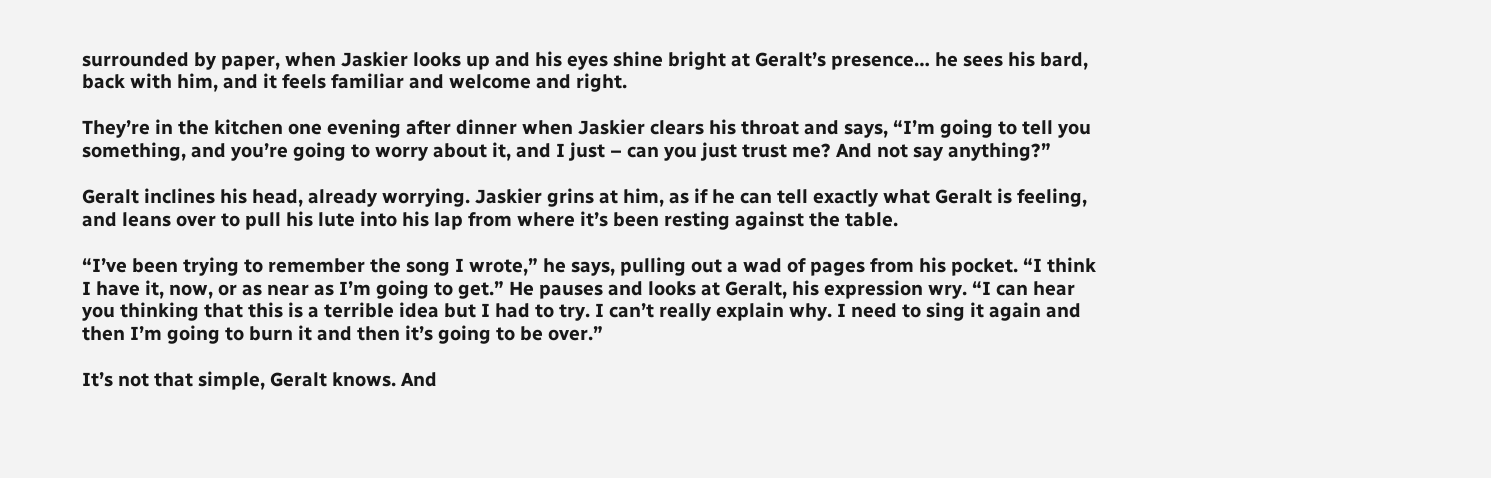surrounded by paper, when Jaskier looks up and his eyes shine bright at Geralt’s presence… he sees his bard, back with him, and it feels familiar and welcome and right.

They’re in the kitchen one evening after dinner when Jaskier clears his throat and says, “I’m going to tell you something, and you’re going to worry about it, and I just – can you just trust me? And not say anything?”

Geralt inclines his head, already worrying. Jaskier grins at him, as if he can tell exactly what Geralt is feeling, and leans over to pull his lute into his lap from where it’s been resting against the table.

“I’ve been trying to remember the song I wrote,” he says, pulling out a wad of pages from his pocket. “I think I have it, now, or as near as I’m going to get.” He pauses and looks at Geralt, his expression wry. “I can hear you thinking that this is a terrible idea but I had to try. I can’t really explain why. I need to sing it again and then I’m going to burn it and then it’s going to be over.”

It’s not that simple, Geralt knows. And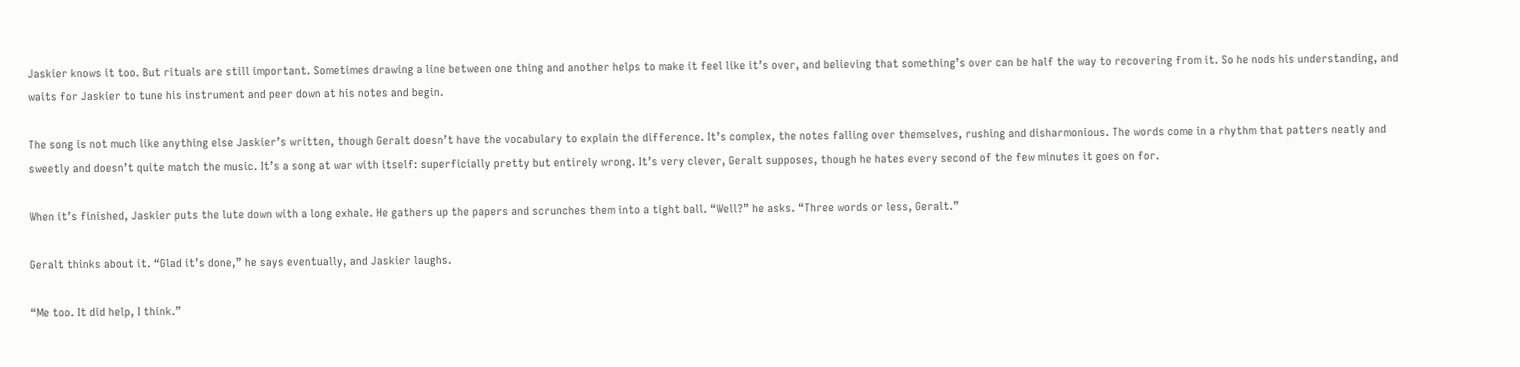Jaskier knows it too. But rituals are still important. Sometimes drawing a line between one thing and another helps to make it feel like it’s over, and believing that something’s over can be half the way to recovering from it. So he nods his understanding, and waits for Jaskier to tune his instrument and peer down at his notes and begin.

The song is not much like anything else Jaskier’s written, though Geralt doesn’t have the vocabulary to explain the difference. It’s complex, the notes falling over themselves, rushing and disharmonious. The words come in a rhythm that patters neatly and sweetly and doesn’t quite match the music. It’s a song at war with itself: superficially pretty but entirely wrong. It’s very clever, Geralt supposes, though he hates every second of the few minutes it goes on for.

When it’s finished, Jaskier puts the lute down with a long exhale. He gathers up the papers and scrunches them into a tight ball. “Well?” he asks. “Three words or less, Geralt.”

Geralt thinks about it. “Glad it’s done,” he says eventually, and Jaskier laughs.

“Me too. It did help, I think.”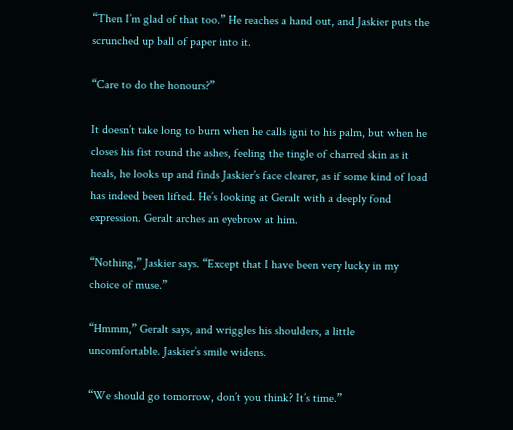“Then I’m glad of that too.” He reaches a hand out, and Jaskier puts the scrunched up ball of paper into it.

“Care to do the honours?”

It doesn’t take long to burn when he calls igni to his palm, but when he closes his fist round the ashes, feeling the tingle of charred skin as it heals, he looks up and finds Jaskier’s face clearer, as if some kind of load has indeed been lifted. He’s looking at Geralt with a deeply fond expression. Geralt arches an eyebrow at him.

“Nothing,” Jaskier says. “Except that I have been very lucky in my choice of muse.”

“Hmmm,” Geralt says, and wriggles his shoulders, a little uncomfortable. Jaskier’s smile widens.

“We should go tomorrow, don’t you think? It’s time.”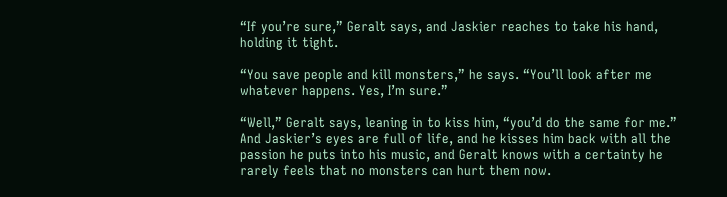“If you’re sure,” Geralt says, and Jaskier reaches to take his hand, holding it tight.

“You save people and kill monsters,” he says. “You’ll look after me whatever happens. Yes, I’m sure.”

“Well,” Geralt says, leaning in to kiss him, “you’d do the same for me.” And Jaskier’s eyes are full of life, and he kisses him back with all the passion he puts into his music, and Geralt knows with a certainty he rarely feels that no monsters can hurt them now.